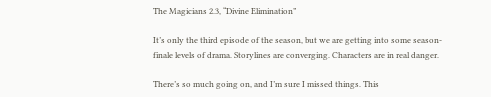The Magicians 2.3, “Divine Elimination”

It’s only the third episode of the season, but we are getting into some season-finale levels of drama. Storylines are converging. Characters are in real danger.

There’s so much going on, and I’m sure I missed things. This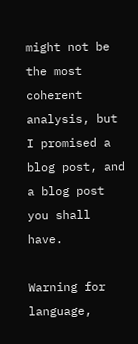might not be the most coherent analysis, but I promised a blog post, and a blog post you shall have.

Warning for language,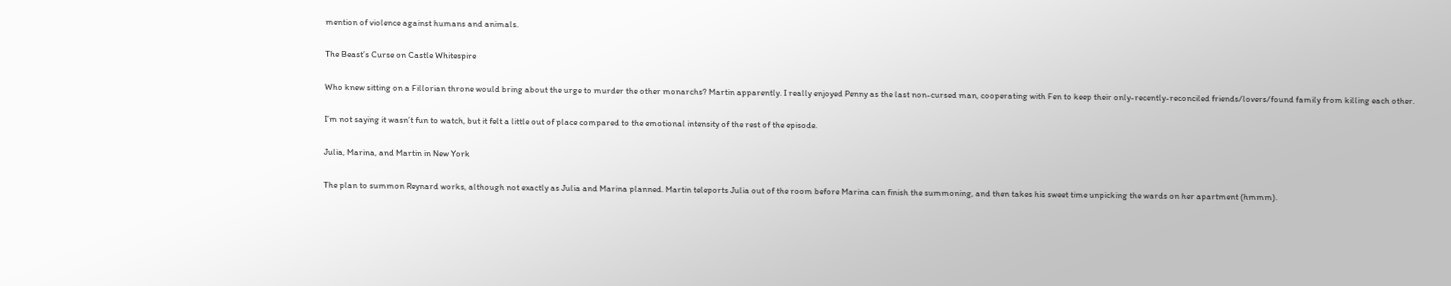mention of violence against humans and animals.

The Beast’s Curse on Castle Whitespire

Who knew sitting on a Fillorian throne would bring about the urge to murder the other monarchs? Martin apparently. I really enjoyed Penny as the last non-cursed man, cooperating with Fen to keep their only-recently-reconciled friends/lovers/found family from killing each other.

I’m not saying it wasn’t fun to watch, but it felt a little out of place compared to the emotional intensity of the rest of the episode.

Julia, Marina, and Martin in New York

The plan to summon Reynard works, although not exactly as Julia and Marina planned. Martin teleports Julia out of the room before Marina can finish the summoning, and then takes his sweet time unpicking the wards on her apartment (hmmm).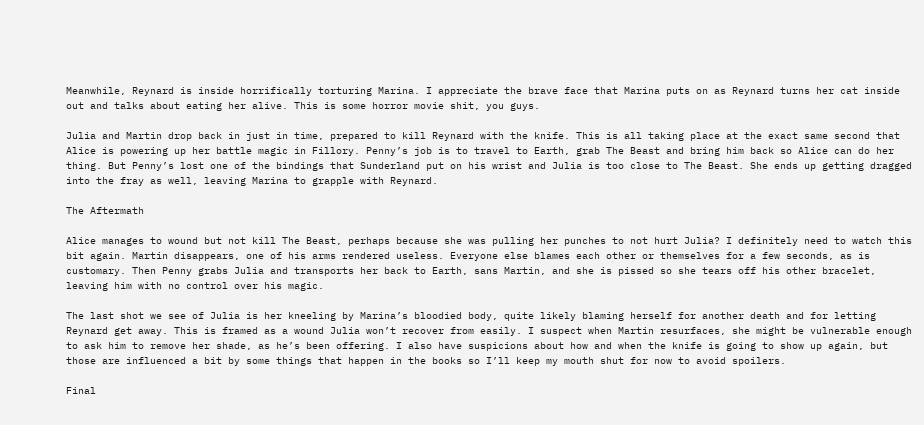Meanwhile, Reynard is inside horrifically torturing Marina. I appreciate the brave face that Marina puts on as Reynard turns her cat inside out and talks about eating her alive. This is some horror movie shit, you guys.

Julia and Martin drop back in just in time, prepared to kill Reynard with the knife. This is all taking place at the exact same second that Alice is powering up her battle magic in Fillory. Penny’s job is to travel to Earth, grab The Beast and bring him back so Alice can do her thing. But Penny’s lost one of the bindings that Sunderland put on his wrist and Julia is too close to The Beast. She ends up getting dragged into the fray as well, leaving Marina to grapple with Reynard.

The Aftermath

Alice manages to wound but not kill The Beast, perhaps because she was pulling her punches to not hurt Julia? I definitely need to watch this bit again. Martin disappears, one of his arms rendered useless. Everyone else blames each other or themselves for a few seconds, as is customary. Then Penny grabs Julia and transports her back to Earth, sans Martin, and she is pissed so she tears off his other bracelet, leaving him with no control over his magic.

The last shot we see of Julia is her kneeling by Marina’s bloodied body, quite likely blaming herself for another death and for letting Reynard get away. This is framed as a wound Julia won’t recover from easily. I suspect when Martin resurfaces, she might be vulnerable enough to ask him to remove her shade, as he’s been offering. I also have suspicions about how and when the knife is going to show up again, but those are influenced a bit by some things that happen in the books so I’ll keep my mouth shut for now to avoid spoilers.

Final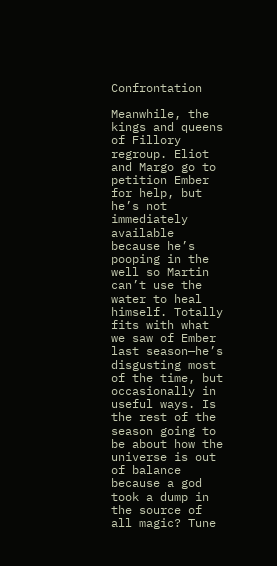Confrontation

Meanwhile, the kings and queens of Fillory regroup. Eliot and Margo go to petition Ember for help, but he’s not immediately available because he’s pooping in the well so Martin can’t use the water to heal himself. Totally fits with what we saw of Ember last season—he’s disgusting most of the time, but occasionally in useful ways. Is the rest of the season going to be about how the universe is out of balance because a god took a dump in the source of all magic? Tune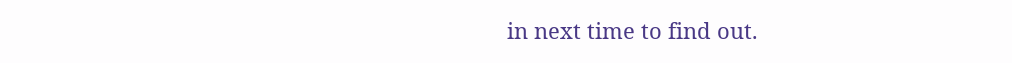in next time to find out.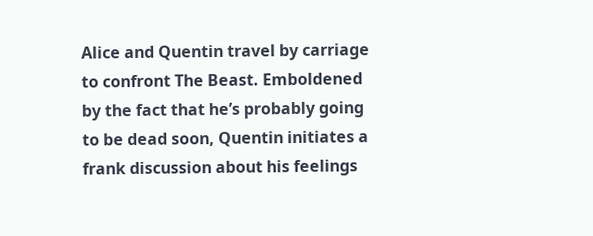Alice and Quentin travel by carriage to confront The Beast. Emboldened by the fact that he’s probably going to be dead soon, Quentin initiates a frank discussion about his feelings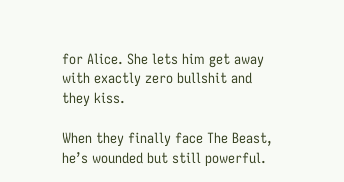for Alice. She lets him get away with exactly zero bullshit and they kiss.

When they finally face The Beast, he’s wounded but still powerful.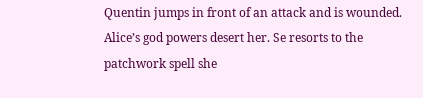Quentin jumps in front of an attack and is wounded. Alice’s god powers desert her. Se resorts to the patchwork spell she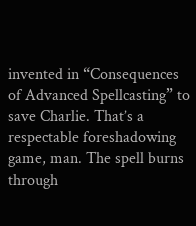invented in “Consequences of Advanced Spellcasting” to save Charlie. That’s a respectable foreshadowing game, man. The spell burns through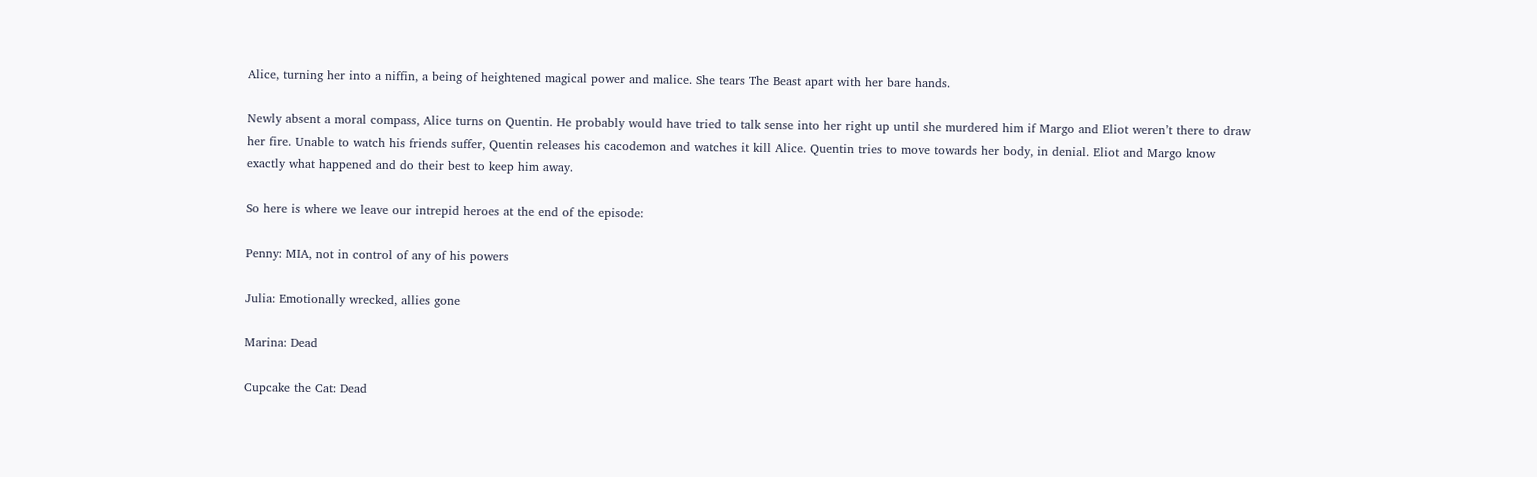Alice, turning her into a niffin, a being of heightened magical power and malice. She tears The Beast apart with her bare hands.

Newly absent a moral compass, Alice turns on Quentin. He probably would have tried to talk sense into her right up until she murdered him if Margo and Eliot weren’t there to draw her fire. Unable to watch his friends suffer, Quentin releases his cacodemon and watches it kill Alice. Quentin tries to move towards her body, in denial. Eliot and Margo know exactly what happened and do their best to keep him away.

So here is where we leave our intrepid heroes at the end of the episode:

Penny: MIA, not in control of any of his powers

Julia: Emotionally wrecked, allies gone

Marina: Dead

Cupcake the Cat: Dead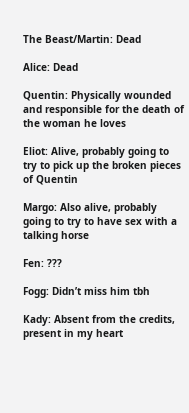The Beast/Martin: Dead

Alice: Dead

Quentin: Physically wounded and responsible for the death of the woman he loves

Eliot: Alive, probably going to try to pick up the broken pieces of Quentin

Margo: Also alive, probably going to try to have sex with a talking horse

Fen: ???

Fogg: Didn’t miss him tbh

Kady: Absent from the credits, present in my heart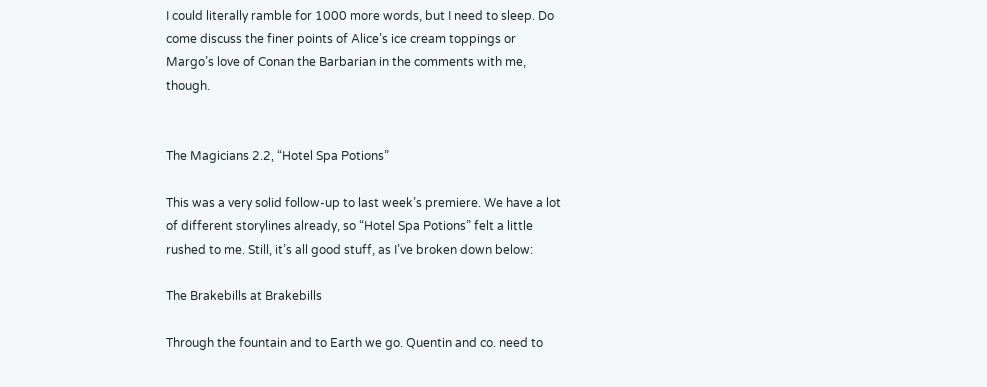I could literally ramble for 1000 more words, but I need to sleep. Do come discuss the finer points of Alice’s ice cream toppings or Margo’s love of Conan the Barbarian in the comments with me, though.


The Magicians 2.2, “Hotel Spa Potions”

This was a very solid follow-up to last week’s premiere. We have a lot of different storylines already, so “Hotel Spa Potions” felt a little rushed to me. Still, it’s all good stuff, as I’ve broken down below:

The Brakebills at Brakebills

Through the fountain and to Earth we go. Quentin and co. need to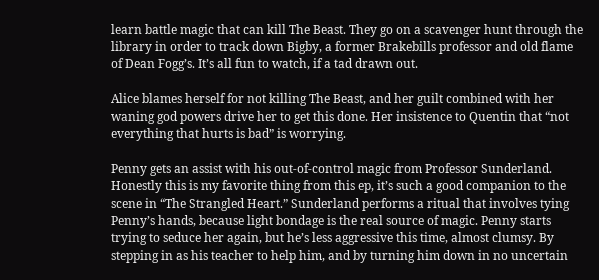learn battle magic that can kill The Beast. They go on a scavenger hunt through the library in order to track down Bigby, a former Brakebills professor and old flame of Dean Fogg’s. It’s all fun to watch, if a tad drawn out.

Alice blames herself for not killing The Beast, and her guilt combined with her waning god powers drive her to get this done. Her insistence to Quentin that “not everything that hurts is bad” is worrying.

Penny gets an assist with his out-of-control magic from Professor Sunderland. Honestly this is my favorite thing from this ep, it’s such a good companion to the scene in “The Strangled Heart.” Sunderland performs a ritual that involves tying Penny’s hands, because light bondage is the real source of magic. Penny starts trying to seduce her again, but he’s less aggressive this time, almost clumsy. By stepping in as his teacher to help him, and by turning him down in no uncertain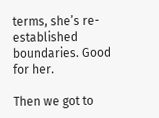terms, she’s re-established boundaries. Good for her.

Then we got to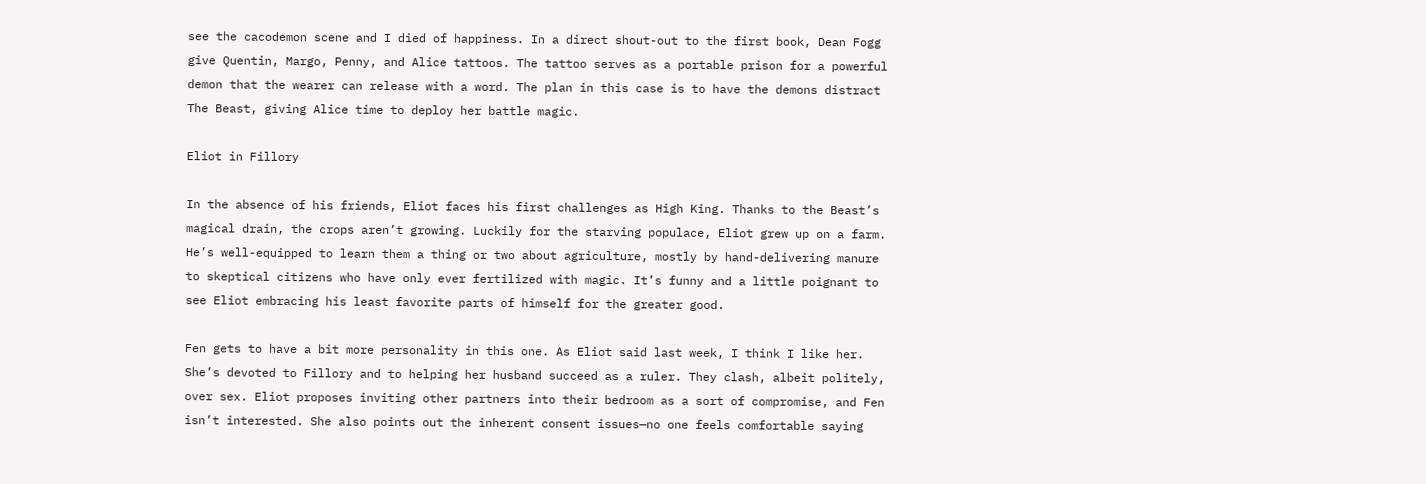see the cacodemon scene and I died of happiness. In a direct shout-out to the first book, Dean Fogg give Quentin, Margo, Penny, and Alice tattoos. The tattoo serves as a portable prison for a powerful demon that the wearer can release with a word. The plan in this case is to have the demons distract The Beast, giving Alice time to deploy her battle magic.

Eliot in Fillory

In the absence of his friends, Eliot faces his first challenges as High King. Thanks to the Beast’s magical drain, the crops aren’t growing. Luckily for the starving populace, Eliot grew up on a farm. He’s well-equipped to learn them a thing or two about agriculture, mostly by hand-delivering manure to skeptical citizens who have only ever fertilized with magic. It’s funny and a little poignant to see Eliot embracing his least favorite parts of himself for the greater good.

Fen gets to have a bit more personality in this one. As Eliot said last week, I think I like her. She’s devoted to Fillory and to helping her husband succeed as a ruler. They clash, albeit politely, over sex. Eliot proposes inviting other partners into their bedroom as a sort of compromise, and Fen isn’t interested. She also points out the inherent consent issues—no one feels comfortable saying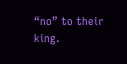“no” to their king.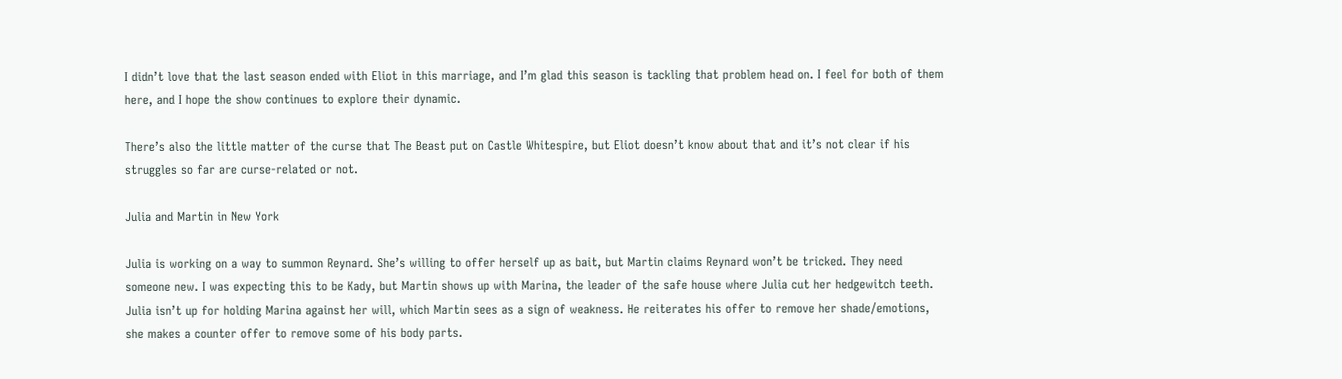I didn’t love that the last season ended with Eliot in this marriage, and I’m glad this season is tackling that problem head on. I feel for both of them here, and I hope the show continues to explore their dynamic.

There’s also the little matter of the curse that The Beast put on Castle Whitespire, but Eliot doesn’t know about that and it’s not clear if his struggles so far are curse-related or not.

Julia and Martin in New York

Julia is working on a way to summon Reynard. She’s willing to offer herself up as bait, but Martin claims Reynard won’t be tricked. They need someone new. I was expecting this to be Kady, but Martin shows up with Marina, the leader of the safe house where Julia cut her hedgewitch teeth. Julia isn’t up for holding Marina against her will, which Martin sees as a sign of weakness. He reiterates his offer to remove her shade/emotions, she makes a counter offer to remove some of his body parts.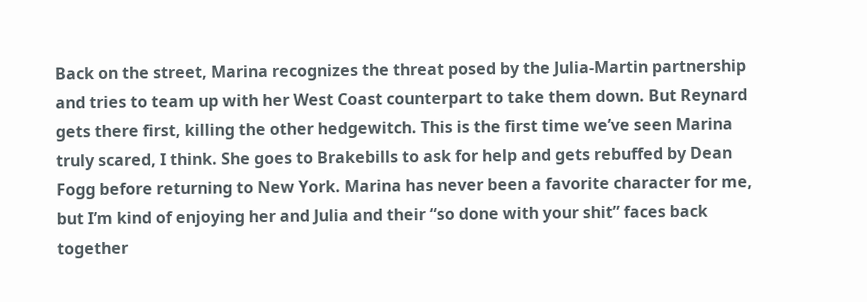Back on the street, Marina recognizes the threat posed by the Julia-Martin partnership and tries to team up with her West Coast counterpart to take them down. But Reynard gets there first, killing the other hedgewitch. This is the first time we’ve seen Marina truly scared, I think. She goes to Brakebills to ask for help and gets rebuffed by Dean Fogg before returning to New York. Marina has never been a favorite character for me, but I’m kind of enjoying her and Julia and their “so done with your shit” faces back together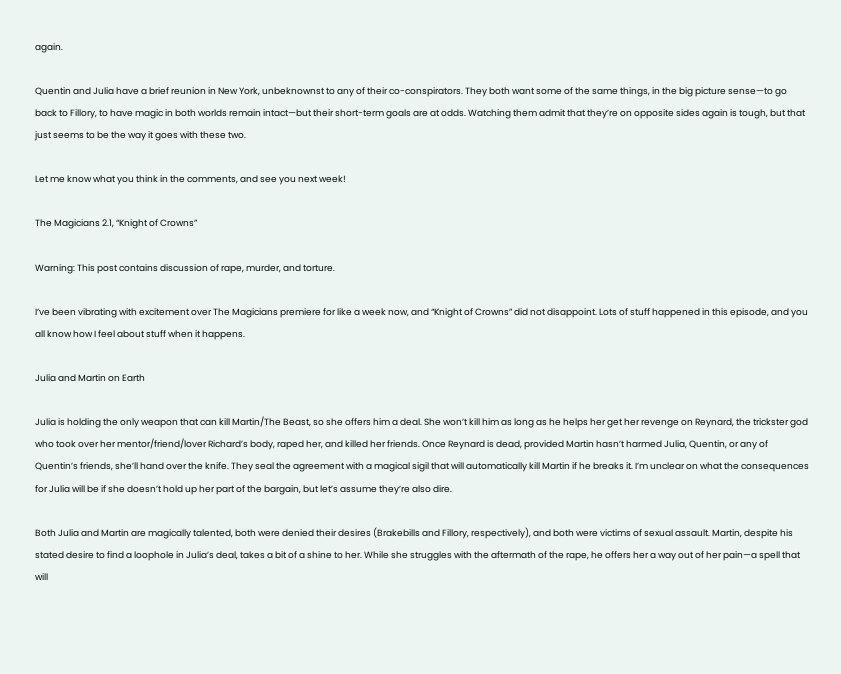again.

Quentin and Julia have a brief reunion in New York, unbeknownst to any of their co-conspirators. They both want some of the same things, in the big picture sense—to go back to Fillory, to have magic in both worlds remain intact—but their short-term goals are at odds. Watching them admit that they’re on opposite sides again is tough, but that just seems to be the way it goes with these two.

Let me know what you think in the comments, and see you next week!

The Magicians 2.1, “Knight of Crowns”

Warning: This post contains discussion of rape, murder, and torture.

I’ve been vibrating with excitement over The Magicians premiere for like a week now, and “Knight of Crowns” did not disappoint. Lots of stuff happened in this episode, and you all know how I feel about stuff when it happens.

Julia and Martin on Earth

Julia is holding the only weapon that can kill Martin/The Beast, so she offers him a deal. She won’t kill him as long as he helps her get her revenge on Reynard, the trickster god who took over her mentor/friend/lover Richard’s body, raped her, and killed her friends. Once Reynard is dead, provided Martin hasn’t harmed Julia, Quentin, or any of Quentin’s friends, she’ll hand over the knife. They seal the agreement with a magical sigil that will automatically kill Martin if he breaks it. I’m unclear on what the consequences for Julia will be if she doesn’t hold up her part of the bargain, but let’s assume they’re also dire.

Both Julia and Martin are magically talented, both were denied their desires (Brakebills and Fillory, respectively), and both were victims of sexual assault. Martin, despite his stated desire to find a loophole in Julia’s deal, takes a bit of a shine to her. While she struggles with the aftermath of the rape, he offers her a way out of her pain—a spell that will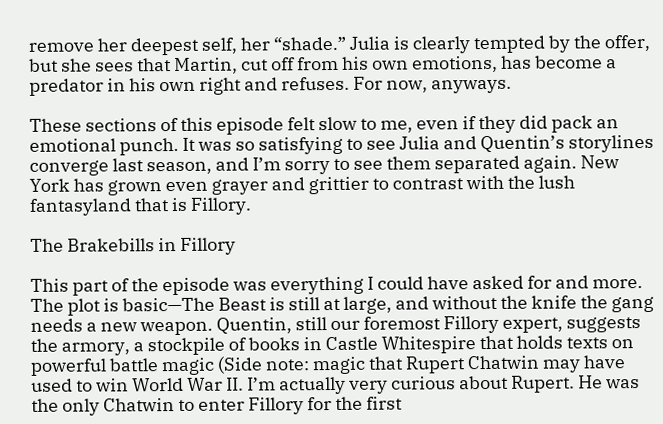remove her deepest self, her “shade.” Julia is clearly tempted by the offer, but she sees that Martin, cut off from his own emotions, has become a predator in his own right and refuses. For now, anyways.

These sections of this episode felt slow to me, even if they did pack an emotional punch. It was so satisfying to see Julia and Quentin’s storylines converge last season, and I’m sorry to see them separated again. New York has grown even grayer and grittier to contrast with the lush fantasyland that is Fillory.

The Brakebills in Fillory

This part of the episode was everything I could have asked for and more. The plot is basic—The Beast is still at large, and without the knife the gang needs a new weapon. Quentin, still our foremost Fillory expert, suggests the armory, a stockpile of books in Castle Whitespire that holds texts on powerful battle magic (Side note: magic that Rupert Chatwin may have used to win World War II. I’m actually very curious about Rupert. He was the only Chatwin to enter Fillory for the first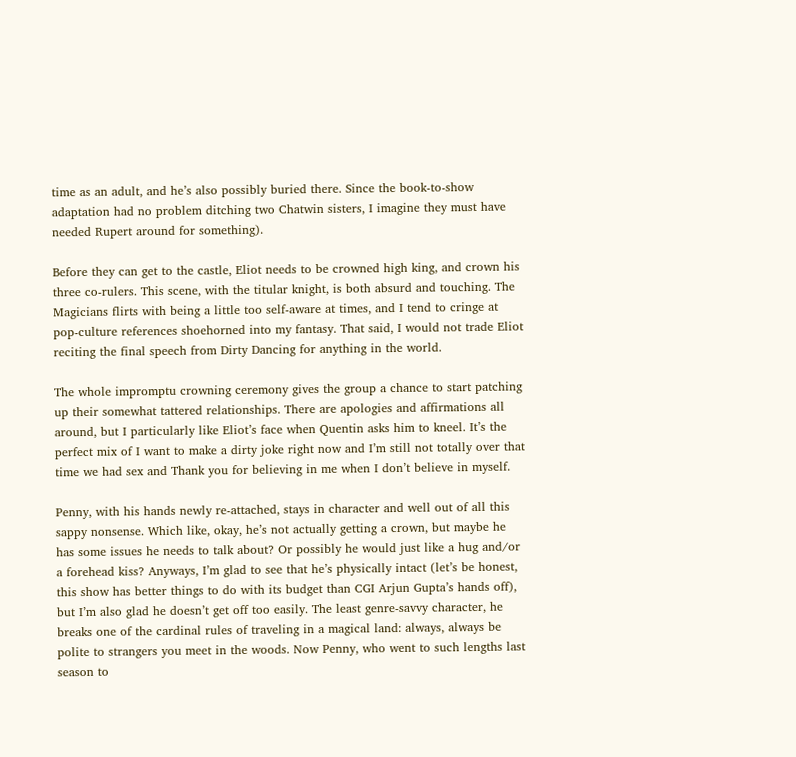time as an adult, and he’s also possibly buried there. Since the book-to-show adaptation had no problem ditching two Chatwin sisters, I imagine they must have needed Rupert around for something).

Before they can get to the castle, Eliot needs to be crowned high king, and crown his three co-rulers. This scene, with the titular knight, is both absurd and touching. The Magicians flirts with being a little too self-aware at times, and I tend to cringe at pop-culture references shoehorned into my fantasy. That said, I would not trade Eliot reciting the final speech from Dirty Dancing for anything in the world.

The whole impromptu crowning ceremony gives the group a chance to start patching up their somewhat tattered relationships. There are apologies and affirmations all around, but I particularly like Eliot’s face when Quentin asks him to kneel. It’s the perfect mix of I want to make a dirty joke right now and I’m still not totally over that time we had sex and Thank you for believing in me when I don’t believe in myself.

Penny, with his hands newly re-attached, stays in character and well out of all this sappy nonsense. Which like, okay, he’s not actually getting a crown, but maybe he has some issues he needs to talk about? Or possibly he would just like a hug and/or a forehead kiss? Anyways, I’m glad to see that he’s physically intact (let’s be honest, this show has better things to do with its budget than CGI Arjun Gupta’s hands off), but I’m also glad he doesn’t get off too easily. The least genre-savvy character, he breaks one of the cardinal rules of traveling in a magical land: always, always be polite to strangers you meet in the woods. Now Penny, who went to such lengths last season to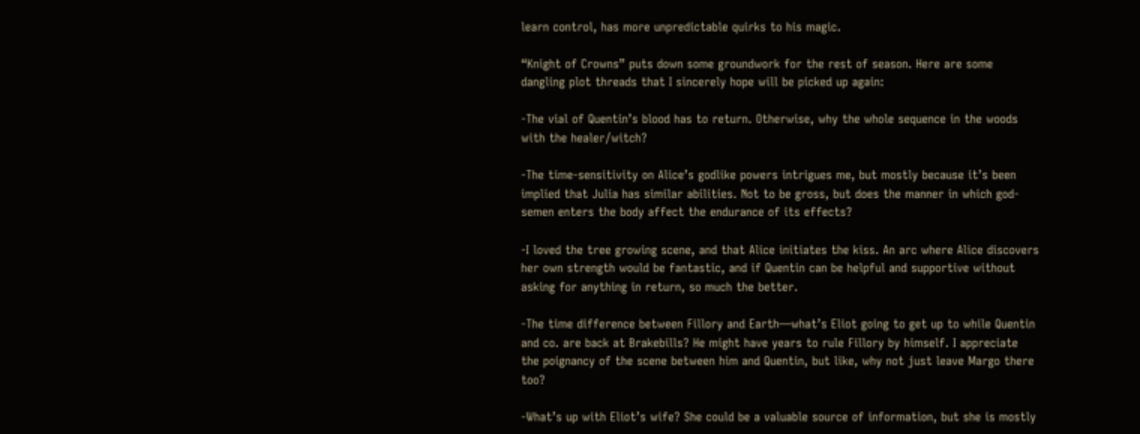learn control, has more unpredictable quirks to his magic.

“Knight of Crowns” puts down some groundwork for the rest of season. Here are some dangling plot threads that I sincerely hope will be picked up again:

-The vial of Quentin’s blood has to return. Otherwise, why the whole sequence in the woods with the healer/witch?

-The time-sensitivity on Alice’s godlike powers intrigues me, but mostly because it’s been implied that Julia has similar abilities. Not to be gross, but does the manner in which god-semen enters the body affect the endurance of its effects?

-I loved the tree growing scene, and that Alice initiates the kiss. An arc where Alice discovers her own strength would be fantastic, and if Quentin can be helpful and supportive without asking for anything in return, so much the better.

-The time difference between Fillory and Earth—what’s Eliot going to get up to while Quentin and co. are back at Brakebills? He might have years to rule Fillory by himself. I appreciate the poignancy of the scene between him and Quentin, but like, why not just leave Margo there too?

-What’s up with Eliot’s wife? She could be a valuable source of information, but she is mostly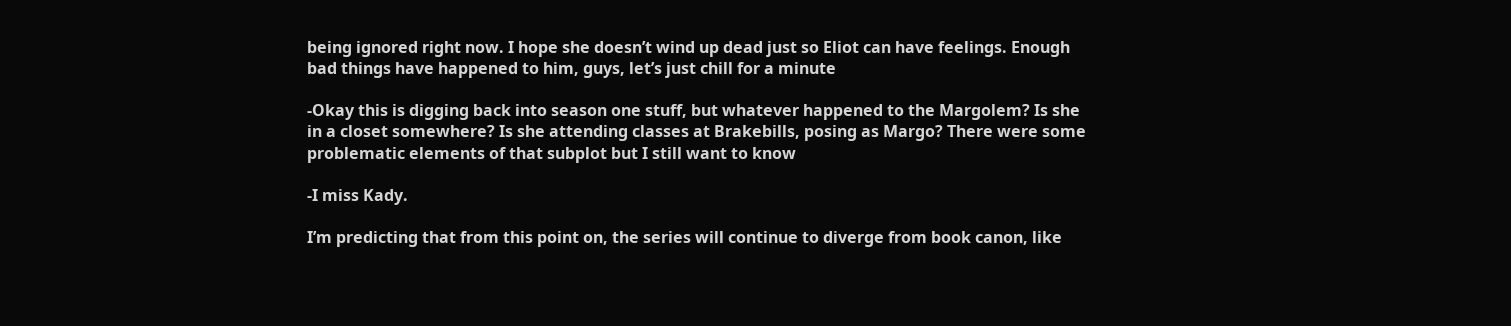being ignored right now. I hope she doesn’t wind up dead just so Eliot can have feelings. Enough bad things have happened to him, guys, let’s just chill for a minute

-Okay this is digging back into season one stuff, but whatever happened to the Margolem? Is she in a closet somewhere? Is she attending classes at Brakebills, posing as Margo? There were some problematic elements of that subplot but I still want to know

-I miss Kady.

I’m predicting that from this point on, the series will continue to diverge from book canon, like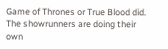Game of Thrones or True Blood did. The showrunners are doing their own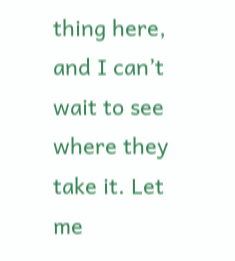thing here, and I can’t wait to see where they take it. Let me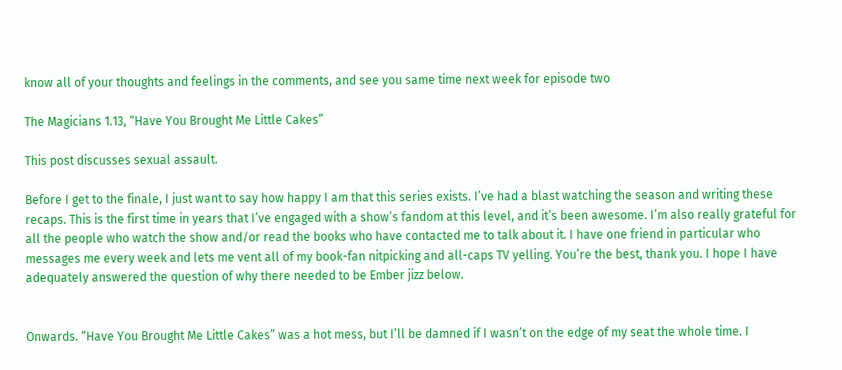know all of your thoughts and feelings in the comments, and see you same time next week for episode two

The Magicians 1.13, “Have You Brought Me Little Cakes”

This post discusses sexual assault.

Before I get to the finale, I just want to say how happy I am that this series exists. I’ve had a blast watching the season and writing these recaps. This is the first time in years that I’ve engaged with a show’s fandom at this level, and it’s been awesome. I’m also really grateful for all the people who watch the show and/or read the books who have contacted me to talk about it. I have one friend in particular who messages me every week and lets me vent all of my book-fan nitpicking and all-caps TV yelling. You’re the best, thank you. I hope I have adequately answered the question of why there needed to be Ember jizz below.


Onwards. “Have You Brought Me Little Cakes” was a hot mess, but I’ll be damned if I wasn’t on the edge of my seat the whole time. I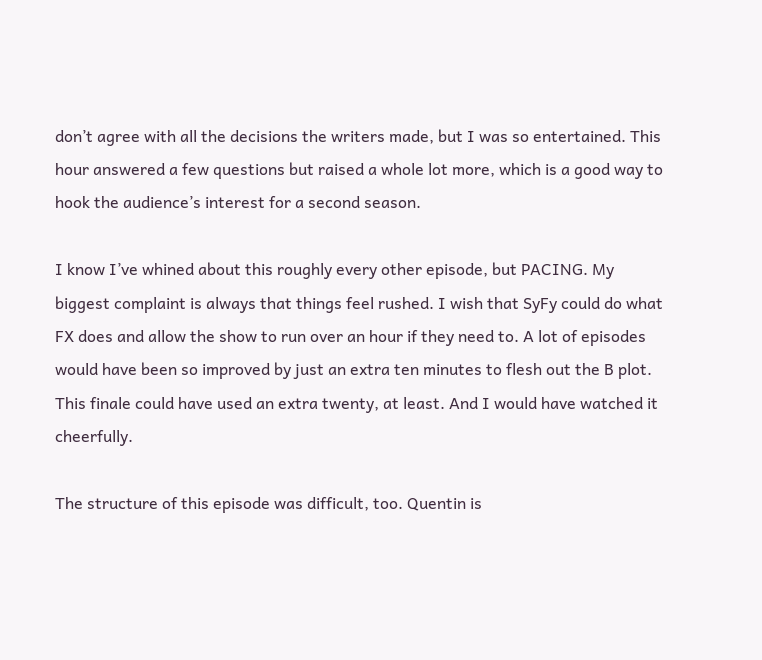don’t agree with all the decisions the writers made, but I was so entertained. This hour answered a few questions but raised a whole lot more, which is a good way to hook the audience’s interest for a second season.

I know I’ve whined about this roughly every other episode, but PACING. My biggest complaint is always that things feel rushed. I wish that SyFy could do what FX does and allow the show to run over an hour if they need to. A lot of episodes would have been so improved by just an extra ten minutes to flesh out the B plot. This finale could have used an extra twenty, at least. And I would have watched it cheerfully.

The structure of this episode was difficult, too. Quentin is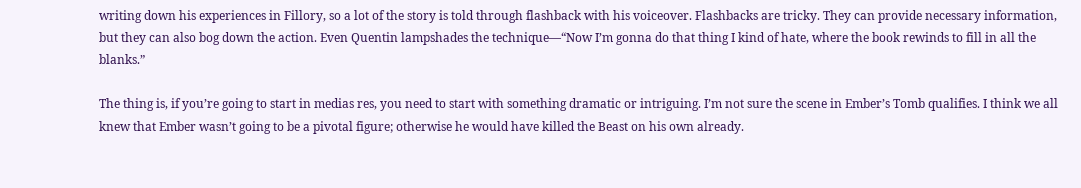writing down his experiences in Fillory, so a lot of the story is told through flashback with his voiceover. Flashbacks are tricky. They can provide necessary information, but they can also bog down the action. Even Quentin lampshades the technique—“Now I’m gonna do that thing I kind of hate, where the book rewinds to fill in all the blanks.”

The thing is, if you’re going to start in medias res, you need to start with something dramatic or intriguing. I’m not sure the scene in Ember’s Tomb qualifies. I think we all knew that Ember wasn’t going to be a pivotal figure; otherwise he would have killed the Beast on his own already.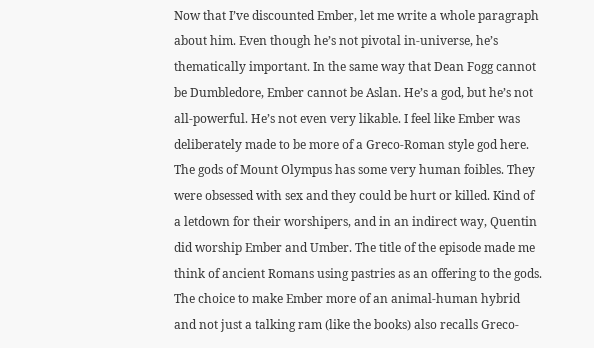Now that I’ve discounted Ember, let me write a whole paragraph about him. Even though he’s not pivotal in-universe, he’s thematically important. In the same way that Dean Fogg cannot be Dumbledore, Ember cannot be Aslan. He’s a god, but he’s not all-powerful. He’s not even very likable. I feel like Ember was deliberately made to be more of a Greco-Roman style god here. The gods of Mount Olympus has some very human foibles. They were obsessed with sex and they could be hurt or killed. Kind of a letdown for their worshipers, and in an indirect way, Quentin did worship Ember and Umber. The title of the episode made me think of ancient Romans using pastries as an offering to the gods. The choice to make Ember more of an animal-human hybrid and not just a talking ram (like the books) also recalls Greco-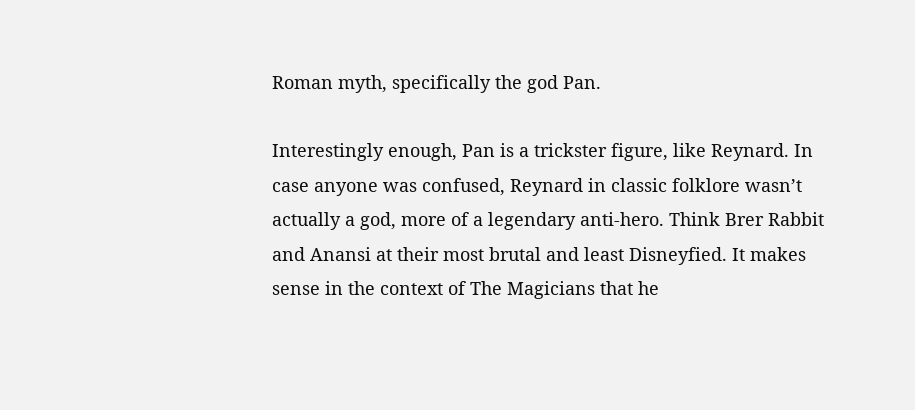Roman myth, specifically the god Pan.

Interestingly enough, Pan is a trickster figure, like Reynard. In case anyone was confused, Reynard in classic folklore wasn’t actually a god, more of a legendary anti-hero. Think Brer Rabbit and Anansi at their most brutal and least Disneyfied. It makes sense in the context of The Magicians that he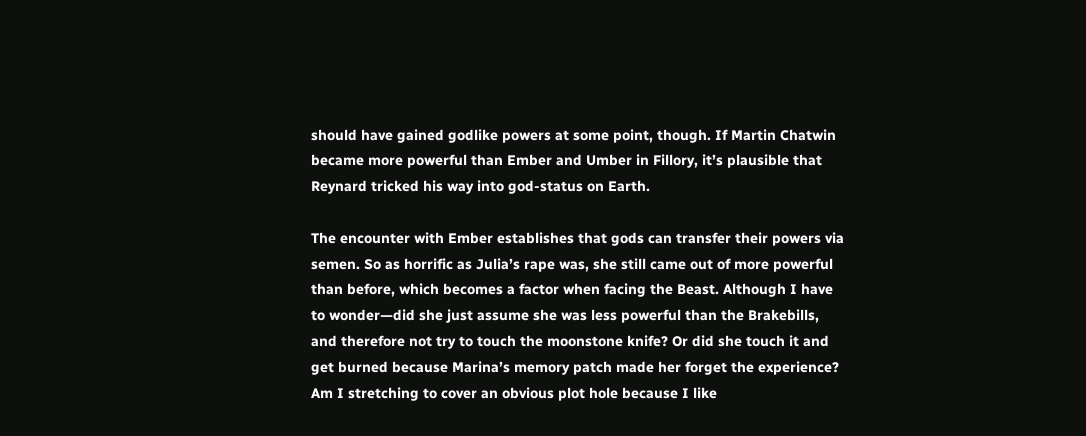should have gained godlike powers at some point, though. If Martin Chatwin became more powerful than Ember and Umber in Fillory, it’s plausible that Reynard tricked his way into god-status on Earth.

The encounter with Ember establishes that gods can transfer their powers via semen. So as horrific as Julia’s rape was, she still came out of more powerful than before, which becomes a factor when facing the Beast. Although I have to wonder—did she just assume she was less powerful than the Brakebills, and therefore not try to touch the moonstone knife? Or did she touch it and get burned because Marina’s memory patch made her forget the experience? Am I stretching to cover an obvious plot hole because I like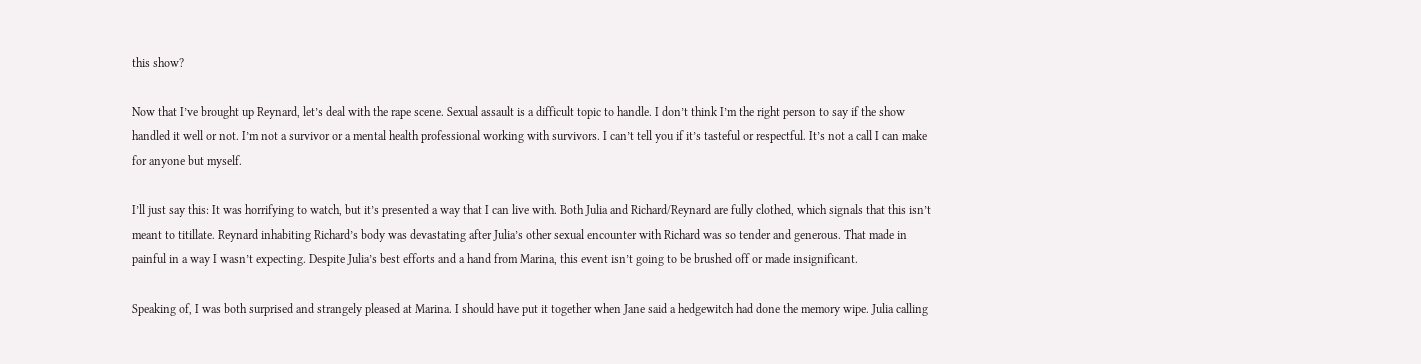this show?

Now that I’ve brought up Reynard, let’s deal with the rape scene. Sexual assault is a difficult topic to handle. I don’t think I’m the right person to say if the show handled it well or not. I’m not a survivor or a mental health professional working with survivors. I can’t tell you if it’s tasteful or respectful. It’s not a call I can make for anyone but myself.

I’ll just say this: It was horrifying to watch, but it’s presented a way that I can live with. Both Julia and Richard/Reynard are fully clothed, which signals that this isn’t meant to titillate. Reynard inhabiting Richard’s body was devastating after Julia’s other sexual encounter with Richard was so tender and generous. That made in painful in a way I wasn’t expecting. Despite Julia’s best efforts and a hand from Marina, this event isn’t going to be brushed off or made insignificant.

Speaking of, I was both surprised and strangely pleased at Marina. I should have put it together when Jane said a hedgewitch had done the memory wipe. Julia calling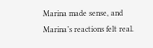Marina made sense, and Marina’s reactions felt real.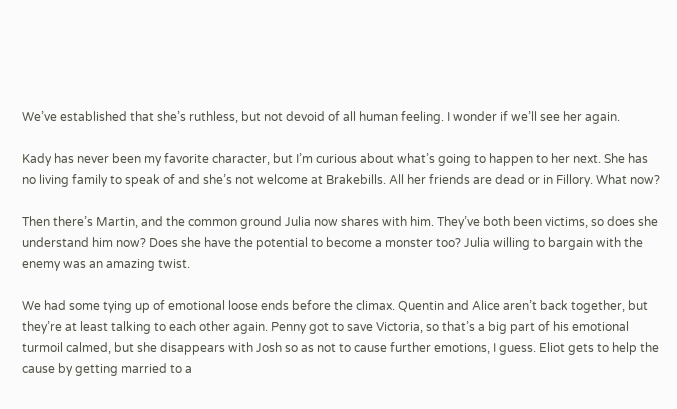We’ve established that she’s ruthless, but not devoid of all human feeling. I wonder if we’ll see her again.

Kady has never been my favorite character, but I’m curious about what’s going to happen to her next. She has no living family to speak of and she’s not welcome at Brakebills. All her friends are dead or in Fillory. What now?

Then there’s Martin, and the common ground Julia now shares with him. They’ve both been victims, so does she understand him now? Does she have the potential to become a monster too? Julia willing to bargain with the enemy was an amazing twist.

We had some tying up of emotional loose ends before the climax. Quentin and Alice aren’t back together, but they’re at least talking to each other again. Penny got to save Victoria, so that’s a big part of his emotional turmoil calmed, but she disappears with Josh so as not to cause further emotions, I guess. Eliot gets to help the cause by getting married to a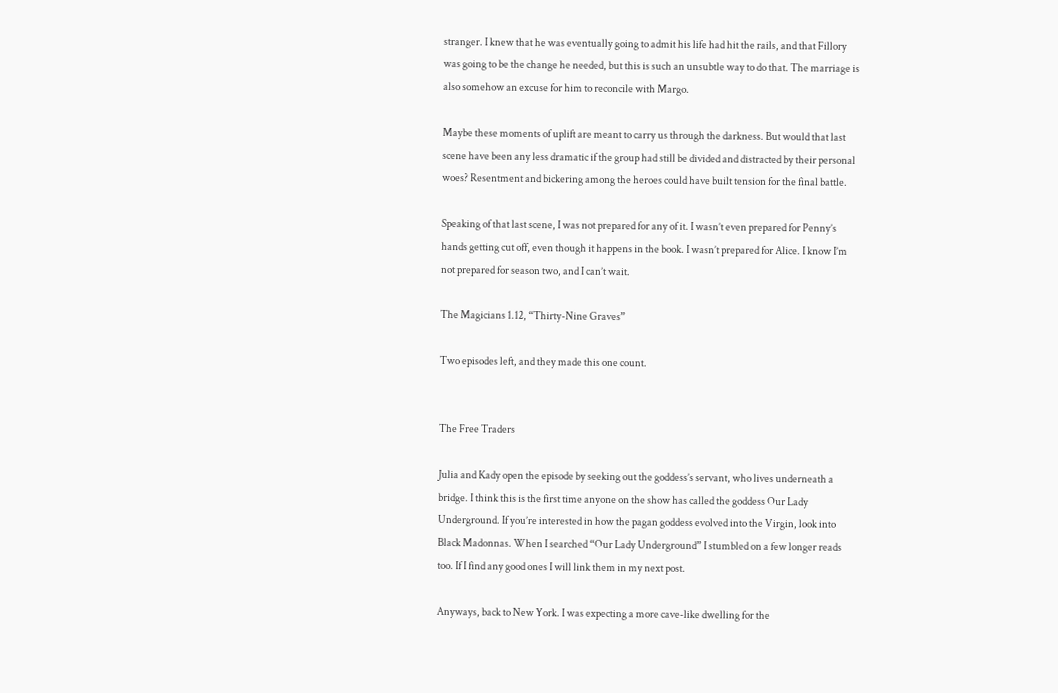stranger. I knew that he was eventually going to admit his life had hit the rails, and that Fillory was going to be the change he needed, but this is such an unsubtle way to do that. The marriage is also somehow an excuse for him to reconcile with Margo.

Maybe these moments of uplift are meant to carry us through the darkness. But would that last scene have been any less dramatic if the group had still be divided and distracted by their personal woes? Resentment and bickering among the heroes could have built tension for the final battle.

Speaking of that last scene, I was not prepared for any of it. I wasn’t even prepared for Penny’s hands getting cut off, even though it happens in the book. I wasn’t prepared for Alice. I know I’m not prepared for season two, and I can’t wait.

The Magicians 1.12, “Thirty-Nine Graves”

Two episodes left, and they made this one count.


The Free Traders

Julia and Kady open the episode by seeking out the goddess’s servant, who lives underneath a bridge. I think this is the first time anyone on the show has called the goddess Our Lady Underground. If you’re interested in how the pagan goddess evolved into the Virgin, look into Black Madonnas. When I searched “Our Lady Underground” I stumbled on a few longer reads too. If I find any good ones I will link them in my next post.

Anyways, back to New York. I was expecting a more cave-like dwelling for the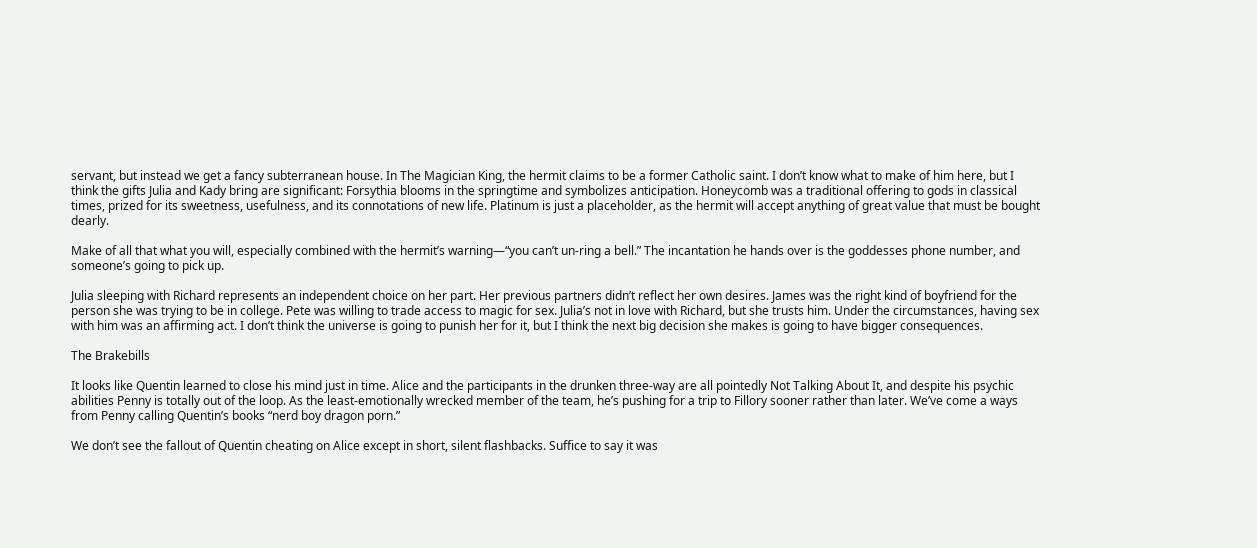servant, but instead we get a fancy subterranean house. In The Magician King, the hermit claims to be a former Catholic saint. I don’t know what to make of him here, but I think the gifts Julia and Kady bring are significant: Forsythia blooms in the springtime and symbolizes anticipation. Honeycomb was a traditional offering to gods in classical times, prized for its sweetness, usefulness, and its connotations of new life. Platinum is just a placeholder, as the hermit will accept anything of great value that must be bought dearly.

Make of all that what you will, especially combined with the hermit’s warning—“you can’t un-ring a bell.” The incantation he hands over is the goddesses phone number, and someone’s going to pick up.

Julia sleeping with Richard represents an independent choice on her part. Her previous partners didn’t reflect her own desires. James was the right kind of boyfriend for the person she was trying to be in college. Pete was willing to trade access to magic for sex. Julia’s not in love with Richard, but she trusts him. Under the circumstances, having sex with him was an affirming act. I don’t think the universe is going to punish her for it, but I think the next big decision she makes is going to have bigger consequences.

The Brakebills

It looks like Quentin learned to close his mind just in time. Alice and the participants in the drunken three-way are all pointedly Not Talking About It, and despite his psychic abilities Penny is totally out of the loop. As the least-emotionally wrecked member of the team, he’s pushing for a trip to Fillory sooner rather than later. We’ve come a ways from Penny calling Quentin’s books “nerd boy dragon porn.”

We don’t see the fallout of Quentin cheating on Alice except in short, silent flashbacks. Suffice to say it was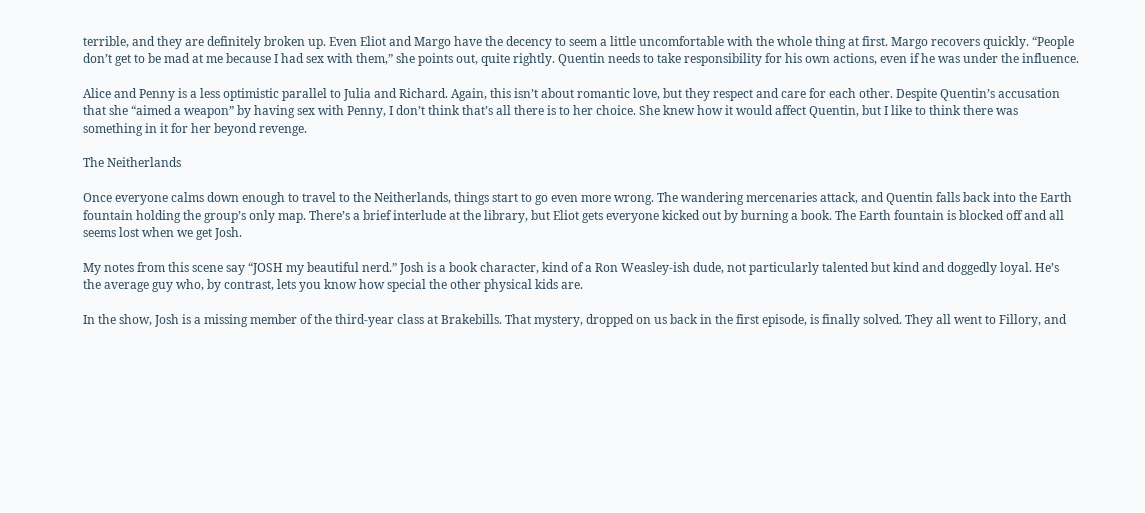terrible, and they are definitely broken up. Even Eliot and Margo have the decency to seem a little uncomfortable with the whole thing at first. Margo recovers quickly. “People don’t get to be mad at me because I had sex with them,” she points out, quite rightly. Quentin needs to take responsibility for his own actions, even if he was under the influence.

Alice and Penny is a less optimistic parallel to Julia and Richard. Again, this isn’t about romantic love, but they respect and care for each other. Despite Quentin’s accusation that she “aimed a weapon” by having sex with Penny, I don’t think that’s all there is to her choice. She knew how it would affect Quentin, but I like to think there was something in it for her beyond revenge.

The Neitherlands

Once everyone calms down enough to travel to the Neitherlands, things start to go even more wrong. The wandering mercenaries attack, and Quentin falls back into the Earth fountain holding the group’s only map. There’s a brief interlude at the library, but Eliot gets everyone kicked out by burning a book. The Earth fountain is blocked off and all seems lost when we get Josh.

My notes from this scene say “JOSH my beautiful nerd.” Josh is a book character, kind of a Ron Weasley-ish dude, not particularly talented but kind and doggedly loyal. He’s the average guy who, by contrast, lets you know how special the other physical kids are.

In the show, Josh is a missing member of the third-year class at Brakebills. That mystery, dropped on us back in the first episode, is finally solved. They all went to Fillory, and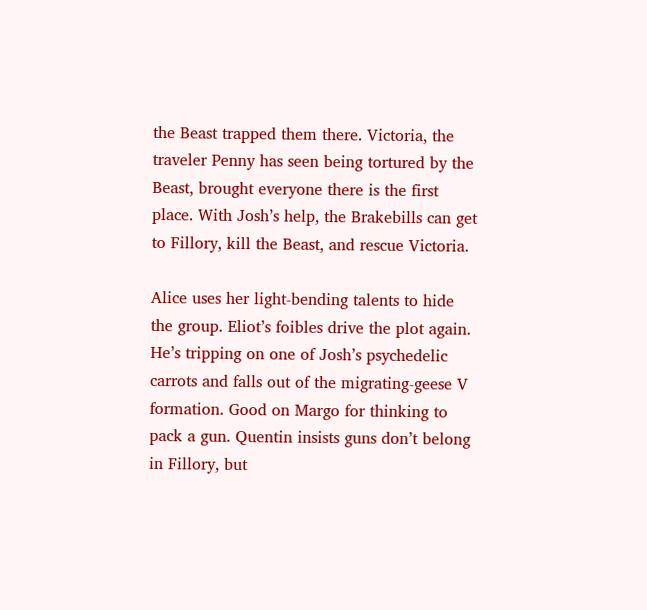the Beast trapped them there. Victoria, the traveler Penny has seen being tortured by the Beast, brought everyone there is the first place. With Josh’s help, the Brakebills can get to Fillory, kill the Beast, and rescue Victoria.

Alice uses her light-bending talents to hide the group. Eliot’s foibles drive the plot again. He’s tripping on one of Josh’s psychedelic carrots and falls out of the migrating-geese V formation. Good on Margo for thinking to pack a gun. Quentin insists guns don’t belong in Fillory, but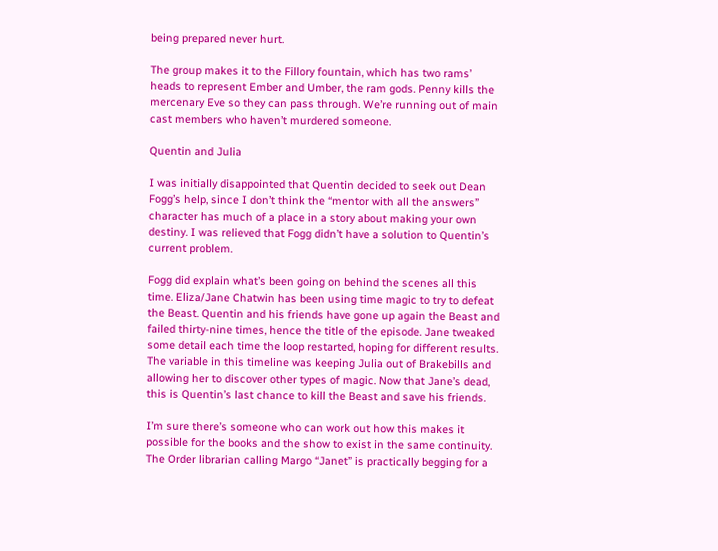being prepared never hurt.

The group makes it to the Fillory fountain, which has two rams’ heads to represent Ember and Umber, the ram gods. Penny kills the mercenary Eve so they can pass through. We’re running out of main cast members who haven’t murdered someone.

Quentin and Julia

I was initially disappointed that Quentin decided to seek out Dean Fogg’s help, since I don’t think the “mentor with all the answers” character has much of a place in a story about making your own destiny. I was relieved that Fogg didn’t have a solution to Quentin’s current problem.

Fogg did explain what’s been going on behind the scenes all this time. Eliza/Jane Chatwin has been using time magic to try to defeat the Beast. Quentin and his friends have gone up again the Beast and failed thirty-nine times, hence the title of the episode. Jane tweaked some detail each time the loop restarted, hoping for different results. The variable in this timeline was keeping Julia out of Brakebills and allowing her to discover other types of magic. Now that Jane’s dead, this is Quentin’s last chance to kill the Beast and save his friends.

I’m sure there’s someone who can work out how this makes it possible for the books and the show to exist in the same continuity. The Order librarian calling Margo “Janet” is practically begging for a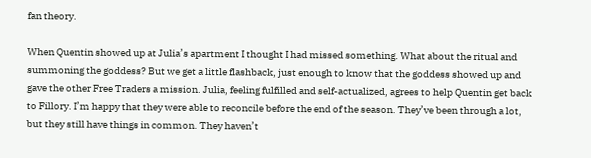fan theory.

When Quentin showed up at Julia’s apartment I thought I had missed something. What about the ritual and summoning the goddess? But we get a little flashback, just enough to know that the goddess showed up and gave the other Free Traders a mission. Julia, feeling fulfilled and self-actualized, agrees to help Quentin get back to Fillory. I’m happy that they were able to reconcile before the end of the season. They’ve been through a lot, but they still have things in common. They haven’t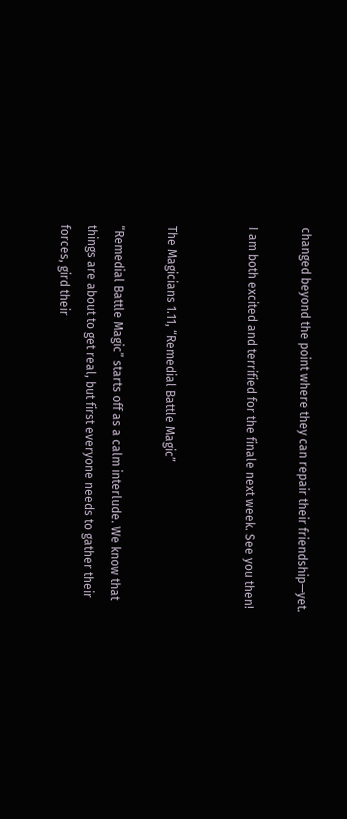changed beyond the point where they can repair their friendship—yet.

I am both excited and terrified for the finale next week. See you then!


The Magicians 1.11, “Remedial Battle Magic”

“Remedial Battle Magic” starts off as a calm interlude. We know that things are about to get real, but first everyone needs to gather their forces, gird their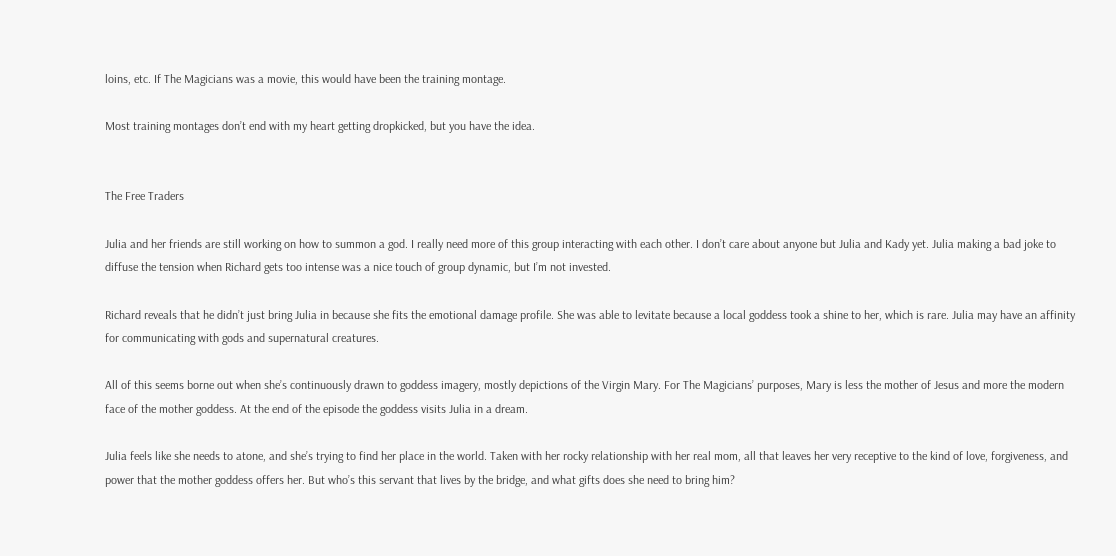loins, etc. If The Magicians was a movie, this would have been the training montage.

Most training montages don’t end with my heart getting dropkicked, but you have the idea.


The Free Traders

Julia and her friends are still working on how to summon a god. I really need more of this group interacting with each other. I don’t care about anyone but Julia and Kady yet. Julia making a bad joke to diffuse the tension when Richard gets too intense was a nice touch of group dynamic, but I’m not invested.

Richard reveals that he didn’t just bring Julia in because she fits the emotional damage profile. She was able to levitate because a local goddess took a shine to her, which is rare. Julia may have an affinity for communicating with gods and supernatural creatures.

All of this seems borne out when she’s continuously drawn to goddess imagery, mostly depictions of the Virgin Mary. For The Magicians’ purposes, Mary is less the mother of Jesus and more the modern face of the mother goddess. At the end of the episode the goddess visits Julia in a dream.

Julia feels like she needs to atone, and she’s trying to find her place in the world. Taken with her rocky relationship with her real mom, all that leaves her very receptive to the kind of love, forgiveness, and power that the mother goddess offers her. But who’s this servant that lives by the bridge, and what gifts does she need to bring him?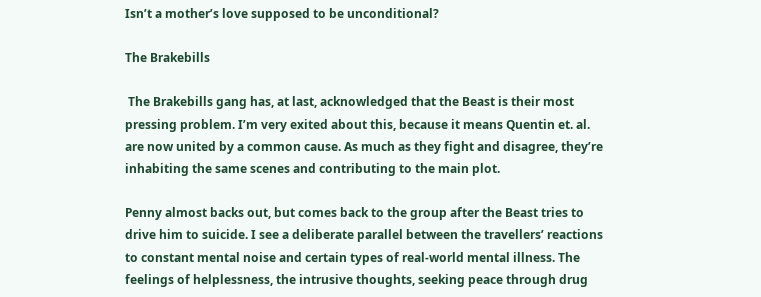Isn’t a mother’s love supposed to be unconditional?

The Brakebills

 The Brakebills gang has, at last, acknowledged that the Beast is their most pressing problem. I’m very exited about this, because it means Quentin et. al. are now united by a common cause. As much as they fight and disagree, they’re inhabiting the same scenes and contributing to the main plot.

Penny almost backs out, but comes back to the group after the Beast tries to drive him to suicide. I see a deliberate parallel between the travellers’ reactions to constant mental noise and certain types of real-world mental illness. The feelings of helplessness, the intrusive thoughts, seeking peace through drug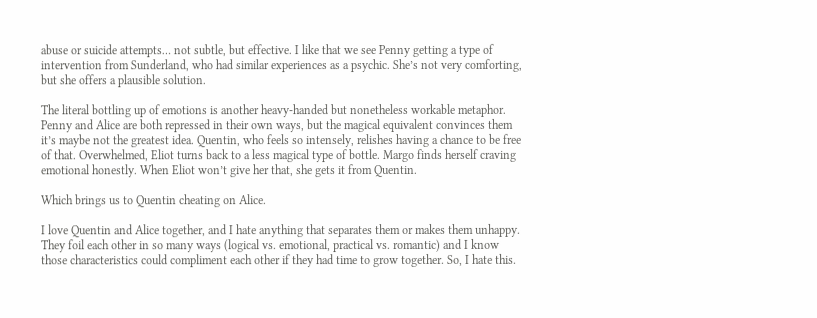abuse or suicide attempts… not subtle, but effective. I like that we see Penny getting a type of intervention from Sunderland, who had similar experiences as a psychic. She’s not very comforting, but she offers a plausible solution.

The literal bottling up of emotions is another heavy-handed but nonetheless workable metaphor. Penny and Alice are both repressed in their own ways, but the magical equivalent convinces them it’s maybe not the greatest idea. Quentin, who feels so intensely, relishes having a chance to be free of that. Overwhelmed, Eliot turns back to a less magical type of bottle. Margo finds herself craving emotional honestly. When Eliot won’t give her that, she gets it from Quentin.

Which brings us to Quentin cheating on Alice.

I love Quentin and Alice together, and I hate anything that separates them or makes them unhappy. They foil each other in so many ways (logical vs. emotional, practical vs. romantic) and I know those characteristics could compliment each other if they had time to grow together. So, I hate this.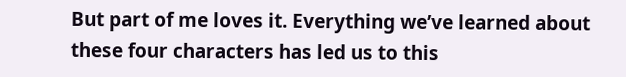But part of me loves it. Everything we’ve learned about these four characters has led us to this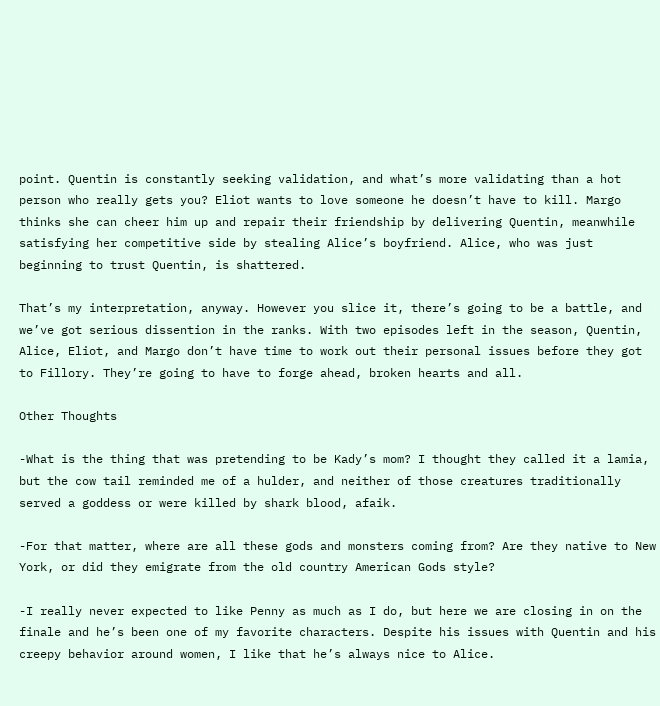point. Quentin is constantly seeking validation, and what’s more validating than a hot person who really gets you? Eliot wants to love someone he doesn’t have to kill. Margo thinks she can cheer him up and repair their friendship by delivering Quentin, meanwhile satisfying her competitive side by stealing Alice’s boyfriend. Alice, who was just beginning to trust Quentin, is shattered.

That’s my interpretation, anyway. However you slice it, there’s going to be a battle, and we’ve got serious dissention in the ranks. With two episodes left in the season, Quentin, Alice, Eliot, and Margo don’t have time to work out their personal issues before they got to Fillory. They’re going to have to forge ahead, broken hearts and all.

Other Thoughts

-What is the thing that was pretending to be Kady’s mom? I thought they called it a lamia, but the cow tail reminded me of a hulder, and neither of those creatures traditionally served a goddess or were killed by shark blood, afaik.

-For that matter, where are all these gods and monsters coming from? Are they native to New York, or did they emigrate from the old country American Gods style?

-I really never expected to like Penny as much as I do, but here we are closing in on the finale and he’s been one of my favorite characters. Despite his issues with Quentin and his creepy behavior around women, I like that he’s always nice to Alice.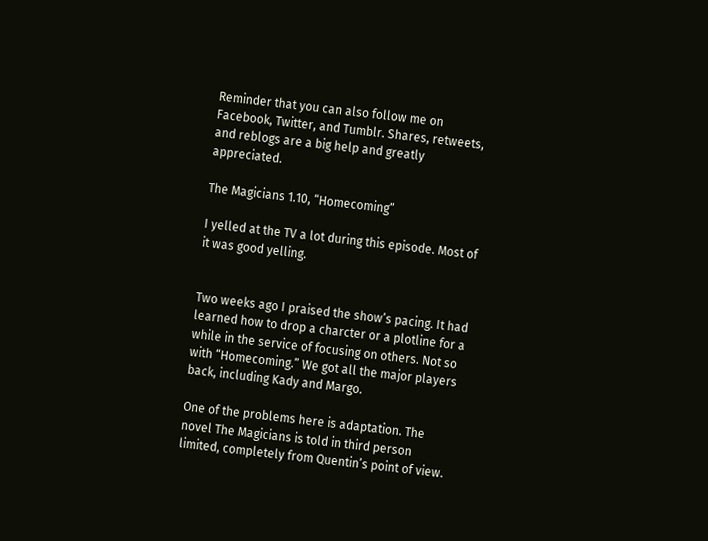Reminder that you can also follow me on Facebook, Twitter, and Tumblr. Shares, retweets, and reblogs are a big help and greatly appreciated.

The Magicians 1.10, “Homecoming”

I yelled at the TV a lot during this episode. Most of it was good yelling.


Two weeks ago I praised the show’s pacing. It had learned how to drop a charcter or a plotline for a while in the service of focusing on others. Not so with “Homecoming.” We got all the major players back, including Kady and Margo.

One of the problems here is adaptation. The novel The Magicians is told in third person limited, completely from Quentin’s point of view.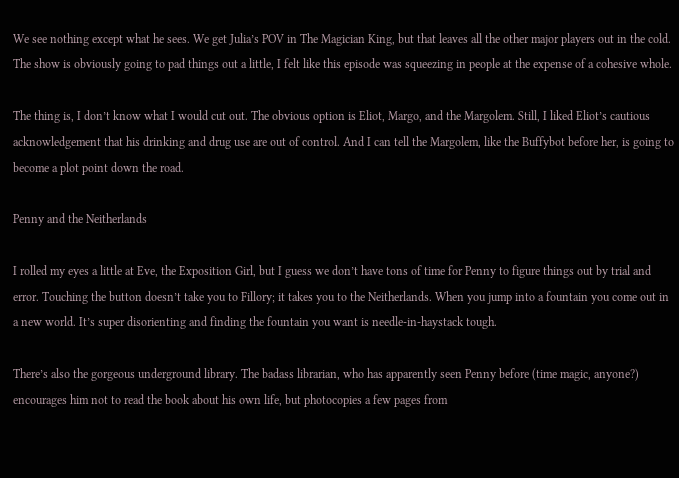We see nothing except what he sees. We get Julia’s POV in The Magician King, but that leaves all the other major players out in the cold. The show is obviously going to pad things out a little, I felt like this episode was squeezing in people at the expense of a cohesive whole.

The thing is, I don’t know what I would cut out. The obvious option is Eliot, Margo, and the Margolem. Still, I liked Eliot’s cautious acknowledgement that his drinking and drug use are out of control. And I can tell the Margolem, like the Buffybot before her, is going to become a plot point down the road.

Penny and the Neitherlands

I rolled my eyes a little at Eve, the Exposition Girl, but I guess we don’t have tons of time for Penny to figure things out by trial and error. Touching the button doesn’t take you to Fillory; it takes you to the Neitherlands. When you jump into a fountain you come out in a new world. It’s super disorienting and finding the fountain you want is needle-in-haystack tough.

There’s also the gorgeous underground library. The badass librarian, who has apparently seen Penny before (time magic, anyone?) encourages him not to read the book about his own life, but photocopies a few pages from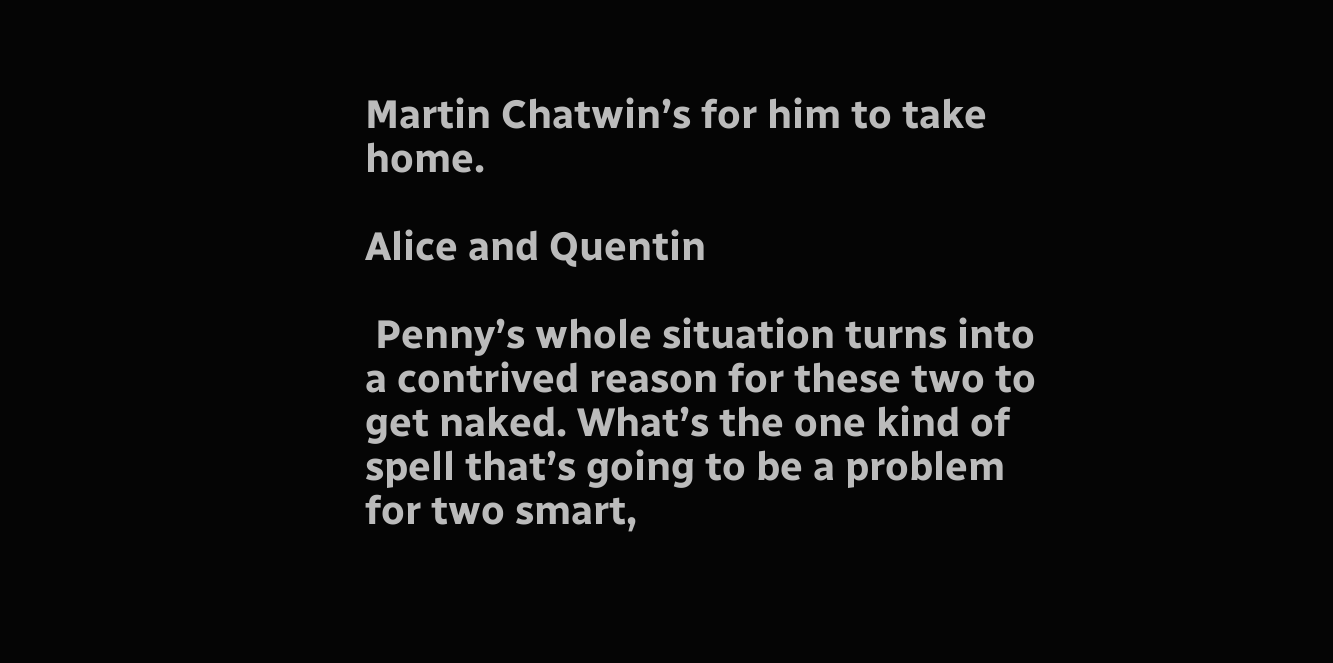Martin Chatwin’s for him to take home.

Alice and Quentin

 Penny’s whole situation turns into a contrived reason for these two to get naked. What’s the one kind of spell that’s going to be a problem for two smart,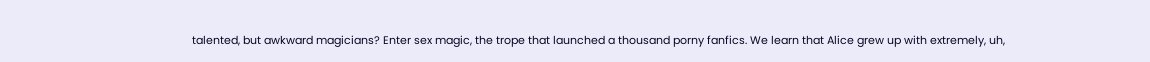talented, but awkward magicians? Enter sex magic, the trope that launched a thousand porny fanfics. We learn that Alice grew up with extremely, uh,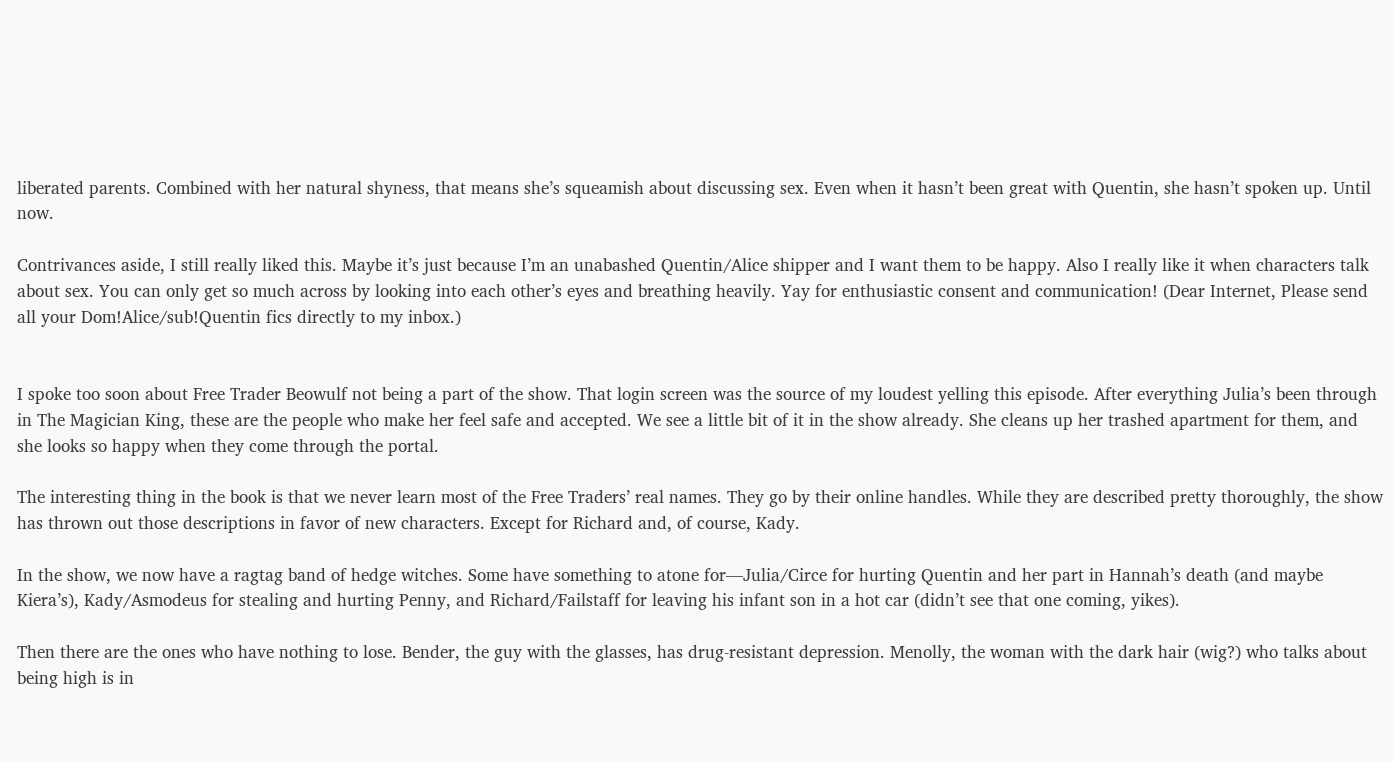liberated parents. Combined with her natural shyness, that means she’s squeamish about discussing sex. Even when it hasn’t been great with Quentin, she hasn’t spoken up. Until now.

Contrivances aside, I still really liked this. Maybe it’s just because I’m an unabashed Quentin/Alice shipper and I want them to be happy. Also I really like it when characters talk about sex. You can only get so much across by looking into each other’s eyes and breathing heavily. Yay for enthusiastic consent and communication! (Dear Internet, Please send all your Dom!Alice/sub!Quentin fics directly to my inbox.)


I spoke too soon about Free Trader Beowulf not being a part of the show. That login screen was the source of my loudest yelling this episode. After everything Julia’s been through in The Magician King, these are the people who make her feel safe and accepted. We see a little bit of it in the show already. She cleans up her trashed apartment for them, and she looks so happy when they come through the portal.

The interesting thing in the book is that we never learn most of the Free Traders’ real names. They go by their online handles. While they are described pretty thoroughly, the show has thrown out those descriptions in favor of new characters. Except for Richard and, of course, Kady.

In the show, we now have a ragtag band of hedge witches. Some have something to atone for—Julia/Circe for hurting Quentin and her part in Hannah’s death (and maybe Kiera’s), Kady/Asmodeus for stealing and hurting Penny, and Richard/Failstaff for leaving his infant son in a hot car (didn’t see that one coming, yikes).

Then there are the ones who have nothing to lose. Bender, the guy with the glasses, has drug-resistant depression. Menolly, the woman with the dark hair (wig?) who talks about being high is in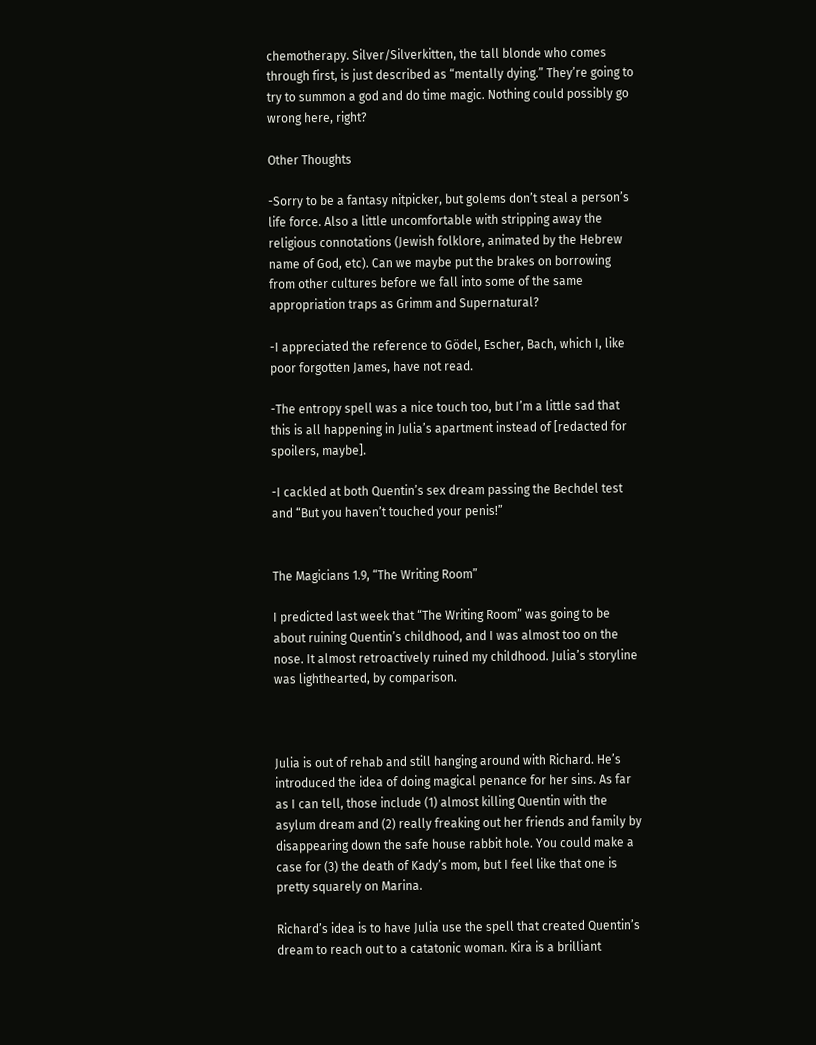chemotherapy. Silver/Silverkitten, the tall blonde who comes through first, is just described as “mentally dying.” They’re going to try to summon a god and do time magic. Nothing could possibly go wrong here, right?

Other Thoughts

-Sorry to be a fantasy nitpicker, but golems don’t steal a person’s life force. Also a little uncomfortable with stripping away the religious connotations (Jewish folklore, animated by the Hebrew name of God, etc). Can we maybe put the brakes on borrowing from other cultures before we fall into some of the same appropriation traps as Grimm and Supernatural?

-I appreciated the reference to Gödel, Escher, Bach, which I, like poor forgotten James, have not read.

-The entropy spell was a nice touch too, but I’m a little sad that this is all happening in Julia’s apartment instead of [redacted for spoilers, maybe].

-I cackled at both Quentin’s sex dream passing the Bechdel test and “But you haven’t touched your penis!”


The Magicians 1.9, “The Writing Room”

I predicted last week that “The Writing Room” was going to be about ruining Quentin’s childhood, and I was almost too on the nose. It almost retroactively ruined my childhood. Julia’s storyline was lighthearted, by comparison.



Julia is out of rehab and still hanging around with Richard. He’s introduced the idea of doing magical penance for her sins. As far as I can tell, those include (1) almost killing Quentin with the asylum dream and (2) really freaking out her friends and family by disappearing down the safe house rabbit hole. You could make a case for (3) the death of Kady’s mom, but I feel like that one is pretty squarely on Marina.

Richard’s idea is to have Julia use the spell that created Quentin’s dream to reach out to a catatonic woman. Kira is a brilliant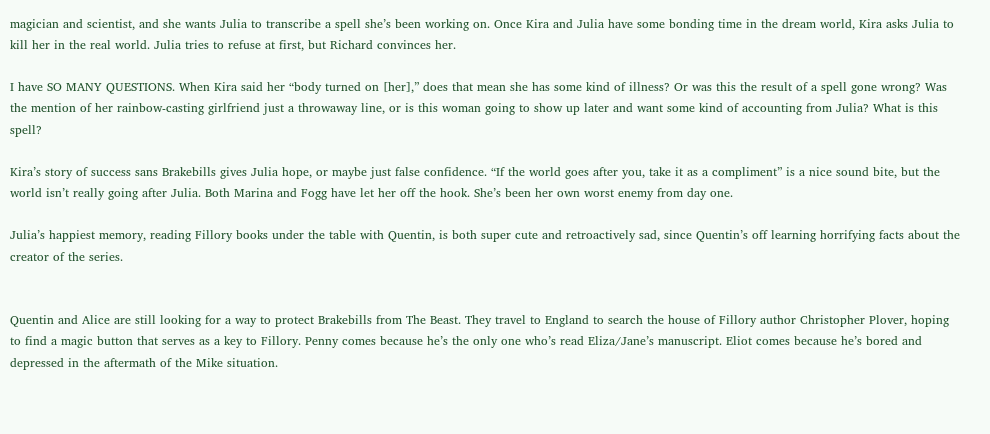magician and scientist, and she wants Julia to transcribe a spell she’s been working on. Once Kira and Julia have some bonding time in the dream world, Kira asks Julia to kill her in the real world. Julia tries to refuse at first, but Richard convinces her.

I have SO MANY QUESTIONS. When Kira said her “body turned on [her],” does that mean she has some kind of illness? Or was this the result of a spell gone wrong? Was the mention of her rainbow-casting girlfriend just a throwaway line, or is this woman going to show up later and want some kind of accounting from Julia? What is this spell?

Kira’s story of success sans Brakebills gives Julia hope, or maybe just false confidence. “If the world goes after you, take it as a compliment” is a nice sound bite, but the world isn’t really going after Julia. Both Marina and Fogg have let her off the hook. She’s been her own worst enemy from day one.

Julia’s happiest memory, reading Fillory books under the table with Quentin, is both super cute and retroactively sad, since Quentin’s off learning horrifying facts about the creator of the series.


Quentin and Alice are still looking for a way to protect Brakebills from The Beast. They travel to England to search the house of Fillory author Christopher Plover, hoping to find a magic button that serves as a key to Fillory. Penny comes because he’s the only one who’s read Eliza/Jane’s manuscript. Eliot comes because he’s bored and depressed in the aftermath of the Mike situation.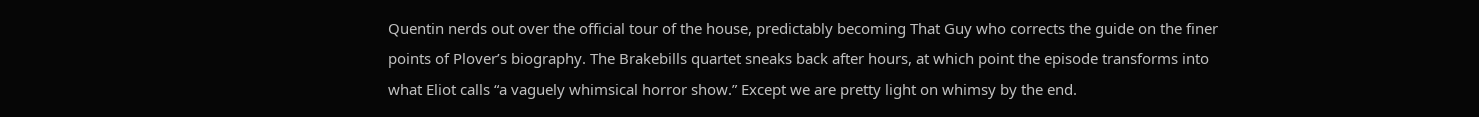Quentin nerds out over the official tour of the house, predictably becoming That Guy who corrects the guide on the finer points of Plover’s biography. The Brakebills quartet sneaks back after hours, at which point the episode transforms into what Eliot calls “a vaguely whimsical horror show.” Except we are pretty light on whimsy by the end.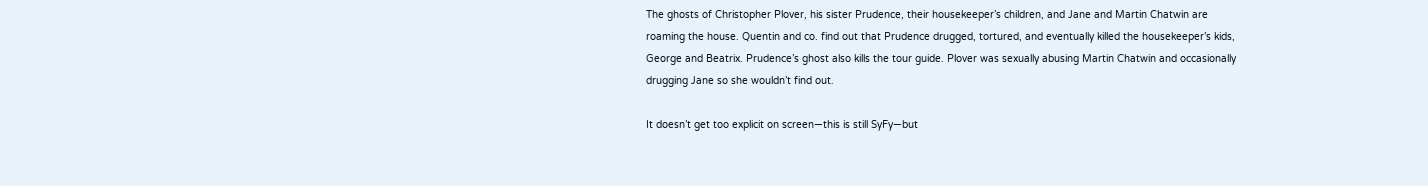The ghosts of Christopher Plover, his sister Prudence, their housekeeper’s children, and Jane and Martin Chatwin are roaming the house. Quentin and co. find out that Prudence drugged, tortured, and eventually killed the housekeeper’s kids, George and Beatrix. Prudence’s ghost also kills the tour guide. Plover was sexually abusing Martin Chatwin and occasionally drugging Jane so she wouldn’t find out.

It doesn’t get too explicit on screen—this is still SyFy—but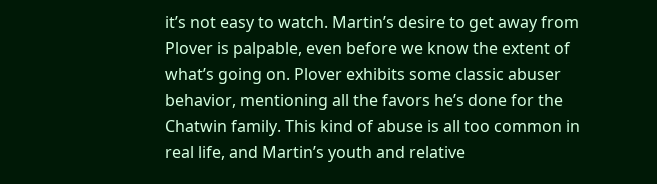it’s not easy to watch. Martin’s desire to get away from Plover is palpable, even before we know the extent of what’s going on. Plover exhibits some classic abuser behavior, mentioning all the favors he’s done for the Chatwin family. This kind of abuse is all too common in real life, and Martin’s youth and relative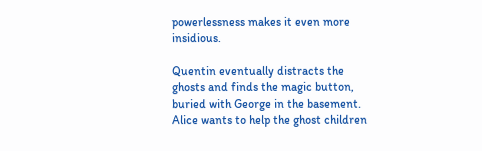powerlessness makes it even more insidious.

Quentin eventually distracts the ghosts and finds the magic button, buried with George in the basement. Alice wants to help the ghost children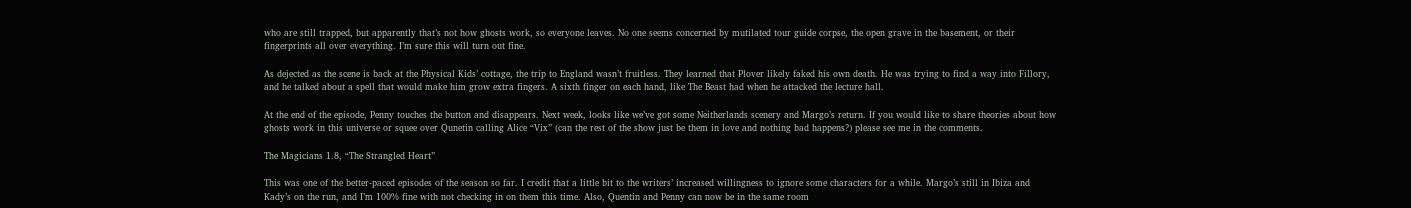who are still trapped, but apparently that’s not how ghosts work, so everyone leaves. No one seems concerned by mutilated tour guide corpse, the open grave in the basement, or their fingerprints all over everything. I’m sure this will turn out fine.

As dejected as the scene is back at the Physical Kids’ cottage, the trip to England wasn’t fruitless. They learned that Plover likely faked his own death. He was trying to find a way into Fillory, and he talked about a spell that would make him grow extra fingers. A sixth finger on each hand, like The Beast had when he attacked the lecture hall.

At the end of the episode, Penny touches the button and disappears. Next week, looks like we’ve got some Neitherlands scenery and Margo’s return. If you would like to share theories about how ghosts work in this universe or squee over Qunetin calling Alice “Vix” (can the rest of the show just be them in love and nothing bad happens?) please see me in the comments.

The Magicians 1.8, “The Strangled Heart”

This was one of the better-paced episodes of the season so far. I credit that a little bit to the writers’ increased willingness to ignore some characters for a while. Margo’s still in Ibiza and Kady’s on the run, and I’m 100% fine with not checking in on them this time. Also, Quentin and Penny can now be in the same room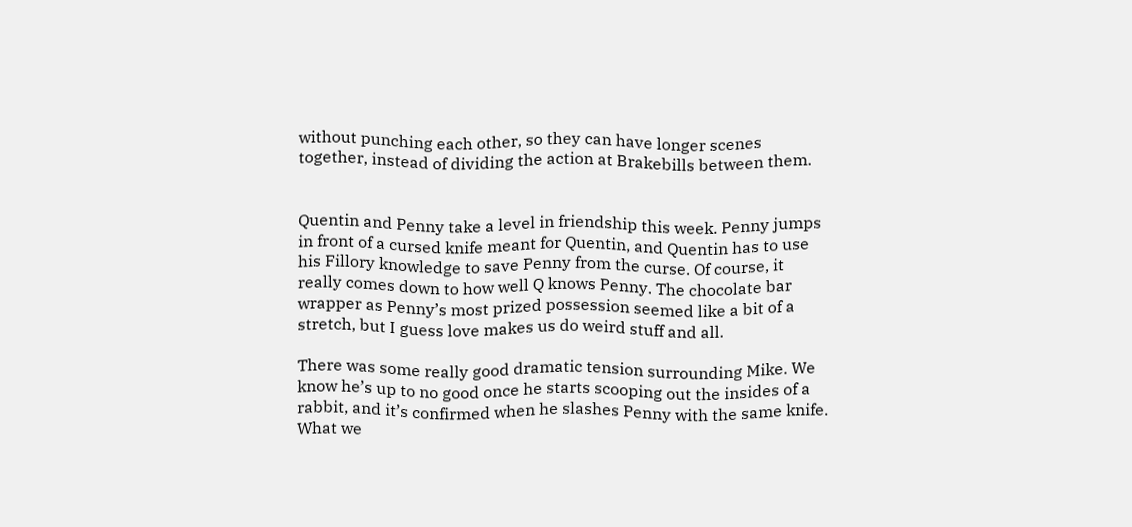without punching each other, so they can have longer scenes together, instead of dividing the action at Brakebills between them.


Quentin and Penny take a level in friendship this week. Penny jumps in front of a cursed knife meant for Quentin, and Quentin has to use his Fillory knowledge to save Penny from the curse. Of course, it really comes down to how well Q knows Penny. The chocolate bar wrapper as Penny’s most prized possession seemed like a bit of a stretch, but I guess love makes us do weird stuff and all.

There was some really good dramatic tension surrounding Mike. We know he’s up to no good once he starts scooping out the insides of a rabbit, and it’s confirmed when he slashes Penny with the same knife. What we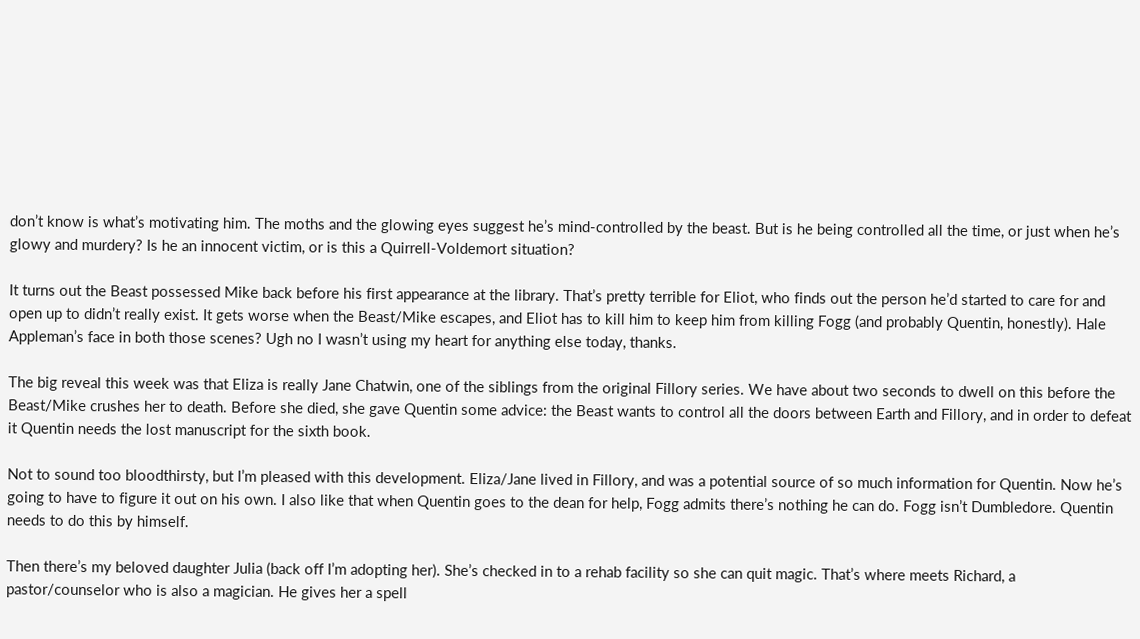don’t know is what’s motivating him. The moths and the glowing eyes suggest he’s mind-controlled by the beast. But is he being controlled all the time, or just when he’s glowy and murdery? Is he an innocent victim, or is this a Quirrell-Voldemort situation?

It turns out the Beast possessed Mike back before his first appearance at the library. That’s pretty terrible for Eliot, who finds out the person he’d started to care for and open up to didn’t really exist. It gets worse when the Beast/Mike escapes, and Eliot has to kill him to keep him from killing Fogg (and probably Quentin, honestly). Hale Appleman’s face in both those scenes? Ugh no I wasn’t using my heart for anything else today, thanks.

The big reveal this week was that Eliza is really Jane Chatwin, one of the siblings from the original Fillory series. We have about two seconds to dwell on this before the Beast/Mike crushes her to death. Before she died, she gave Quentin some advice: the Beast wants to control all the doors between Earth and Fillory, and in order to defeat it Quentin needs the lost manuscript for the sixth book.

Not to sound too bloodthirsty, but I’m pleased with this development. Eliza/Jane lived in Fillory, and was a potential source of so much information for Quentin. Now he’s going to have to figure it out on his own. I also like that when Quentin goes to the dean for help, Fogg admits there’s nothing he can do. Fogg isn’t Dumbledore. Quentin needs to do this by himself.

Then there’s my beloved daughter Julia (back off I’m adopting her). She’s checked in to a rehab facility so she can quit magic. That’s where meets Richard, a pastor/counselor who is also a magician. He gives her a spell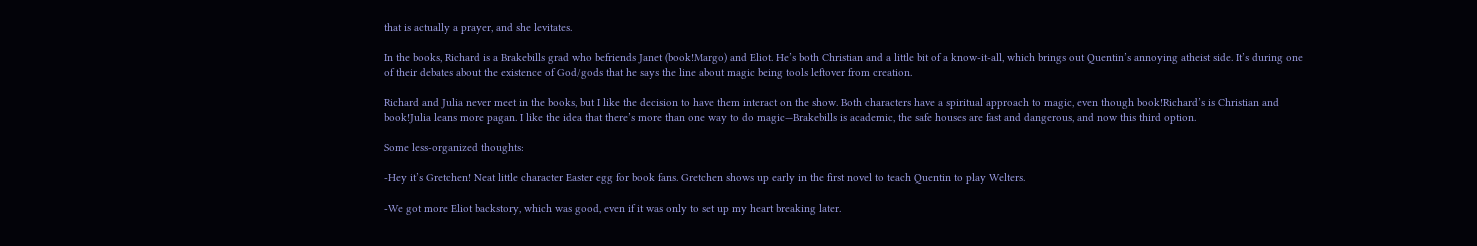that is actually a prayer, and she levitates.

In the books, Richard is a Brakebills grad who befriends Janet (book!Margo) and Eliot. He’s both Christian and a little bit of a know-it-all, which brings out Quentin’s annoying atheist side. It’s during one of their debates about the existence of God/gods that he says the line about magic being tools leftover from creation.

Richard and Julia never meet in the books, but I like the decision to have them interact on the show. Both characters have a spiritual approach to magic, even though book!Richard’s is Christian and book!Julia leans more pagan. I like the idea that there’s more than one way to do magic—Brakebills is academic, the safe houses are fast and dangerous, and now this third option.

Some less-organized thoughts:

-Hey it’s Gretchen! Neat little character Easter egg for book fans. Gretchen shows up early in the first novel to teach Quentin to play Welters.

-We got more Eliot backstory, which was good, even if it was only to set up my heart breaking later.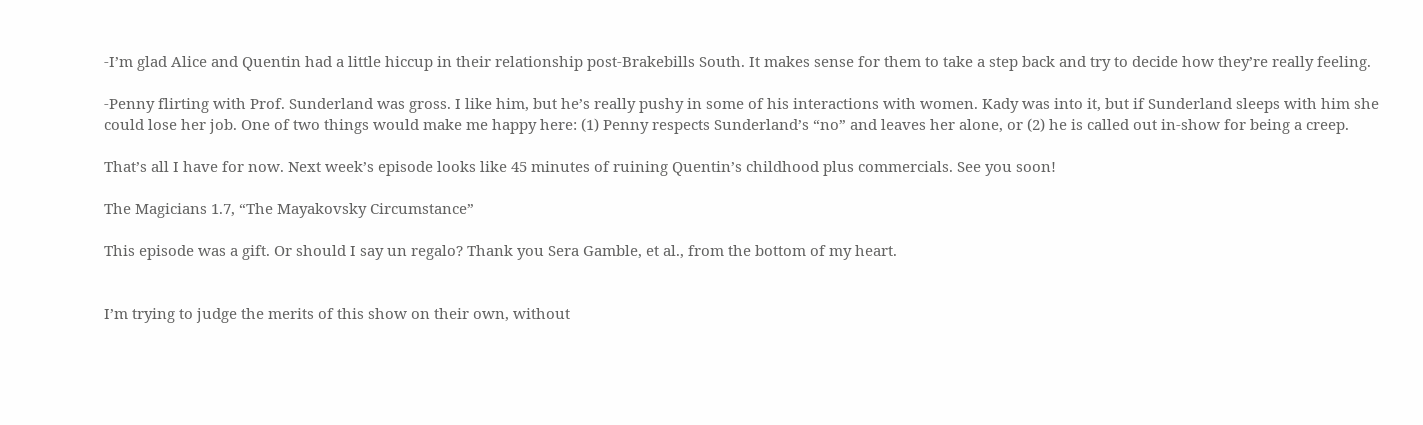-I’m glad Alice and Quentin had a little hiccup in their relationship post-Brakebills South. It makes sense for them to take a step back and try to decide how they’re really feeling.

-Penny flirting with Prof. Sunderland was gross. I like him, but he’s really pushy in some of his interactions with women. Kady was into it, but if Sunderland sleeps with him she could lose her job. One of two things would make me happy here: (1) Penny respects Sunderland’s “no” and leaves her alone, or (2) he is called out in-show for being a creep.

That’s all I have for now. Next week’s episode looks like 45 minutes of ruining Quentin’s childhood plus commercials. See you soon!

The Magicians 1.7, “The Mayakovsky Circumstance”

This episode was a gift. Or should I say un regalo? Thank you Sera Gamble, et al., from the bottom of my heart.


I’m trying to judge the merits of this show on their own, without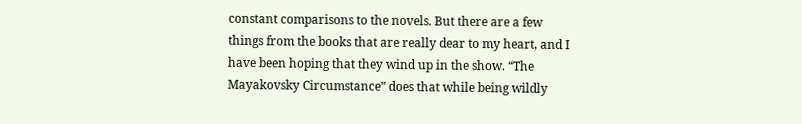constant comparisons to the novels. But there are a few things from the books that are really dear to my heart, and I have been hoping that they wind up in the show. “The Mayakovsky Circumstance” does that while being wildly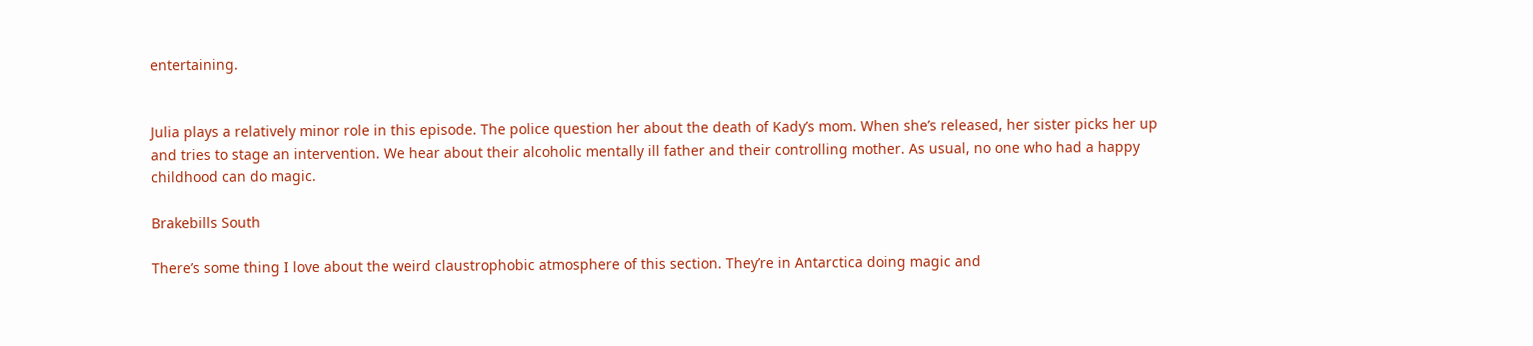entertaining.


Julia plays a relatively minor role in this episode. The police question her about the death of Kady’s mom. When she’s released, her sister picks her up and tries to stage an intervention. We hear about their alcoholic mentally ill father and their controlling mother. As usual, no one who had a happy childhood can do magic.

Brakebills South

There’s some thing I love about the weird claustrophobic atmosphere of this section. They’re in Antarctica doing magic and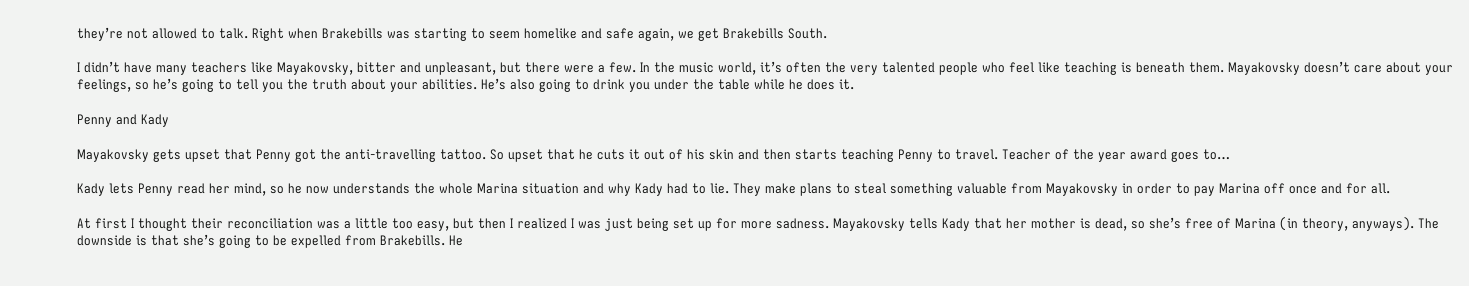they’re not allowed to talk. Right when Brakebills was starting to seem homelike and safe again, we get Brakebills South.

I didn’t have many teachers like Mayakovsky, bitter and unpleasant, but there were a few. In the music world, it’s often the very talented people who feel like teaching is beneath them. Mayakovsky doesn’t care about your feelings, so he’s going to tell you the truth about your abilities. He’s also going to drink you under the table while he does it.

Penny and Kady

Mayakovsky gets upset that Penny got the anti-travelling tattoo. So upset that he cuts it out of his skin and then starts teaching Penny to travel. Teacher of the year award goes to…

Kady lets Penny read her mind, so he now understands the whole Marina situation and why Kady had to lie. They make plans to steal something valuable from Mayakovsky in order to pay Marina off once and for all.

At first I thought their reconciliation was a little too easy, but then I realized I was just being set up for more sadness. Mayakovsky tells Kady that her mother is dead, so she’s free of Marina (in theory, anyways). The downside is that she’s going to be expelled from Brakebills. He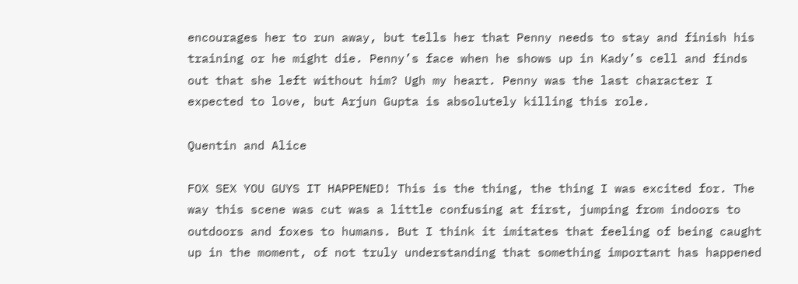encourages her to run away, but tells her that Penny needs to stay and finish his training or he might die. Penny’s face when he shows up in Kady’s cell and finds out that she left without him? Ugh my heart. Penny was the last character I expected to love, but Arjun Gupta is absolutely killing this role.

Quentin and Alice

FOX SEX YOU GUYS IT HAPPENED! This is the thing, the thing I was excited for. The way this scene was cut was a little confusing at first, jumping from indoors to outdoors and foxes to humans. But I think it imitates that feeling of being caught up in the moment, of not truly understanding that something important has happened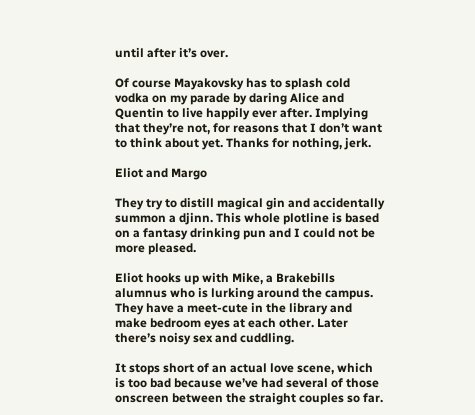until after it’s over.

Of course Mayakovsky has to splash cold vodka on my parade by daring Alice and Quentin to live happily ever after. Implying that they’re not, for reasons that I don’t want to think about yet. Thanks for nothing, jerk.

Eliot and Margo

They try to distill magical gin and accidentally summon a djinn. This whole plotline is based on a fantasy drinking pun and I could not be more pleased.

Eliot hooks up with Mike, a Brakebills alumnus who is lurking around the campus. They have a meet-cute in the library and make bedroom eyes at each other. Later there’s noisy sex and cuddling.

It stops short of an actual love scene, which is too bad because we’ve had several of those onscreen between the straight couples so far.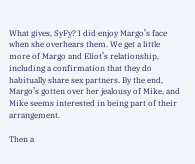What gives, SyFy? I did enjoy Margo’s face when she overhears them. We get a little more of Margo and Eliot’s relationship, including a confirmation that they do habitually share sex partners. By the end, Margo’s gotten over her jealousy of Mike, and Mike seems interested in being part of their arrangement.

Then a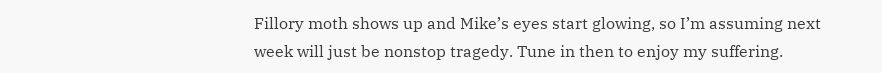Fillory moth shows up and Mike’s eyes start glowing, so I’m assuming next week will just be nonstop tragedy. Tune in then to enjoy my suffering.